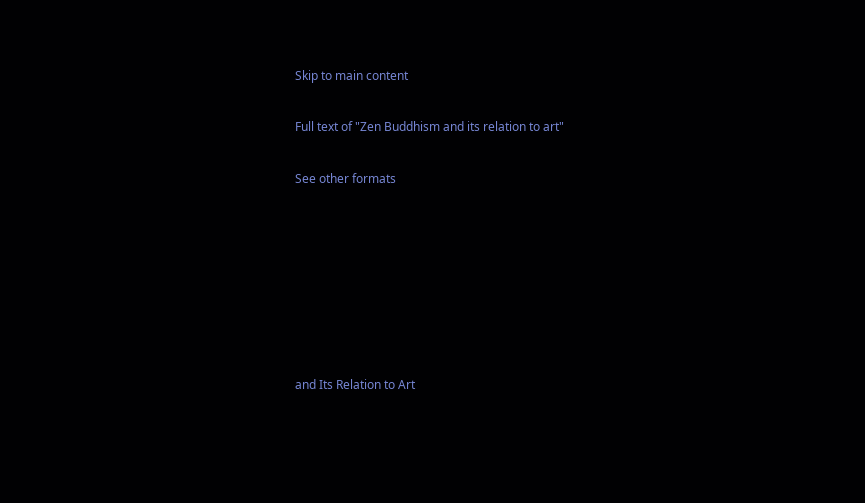Skip to main content

Full text of "Zen Buddhism and its relation to art"

See other formats







and Its Relation to Art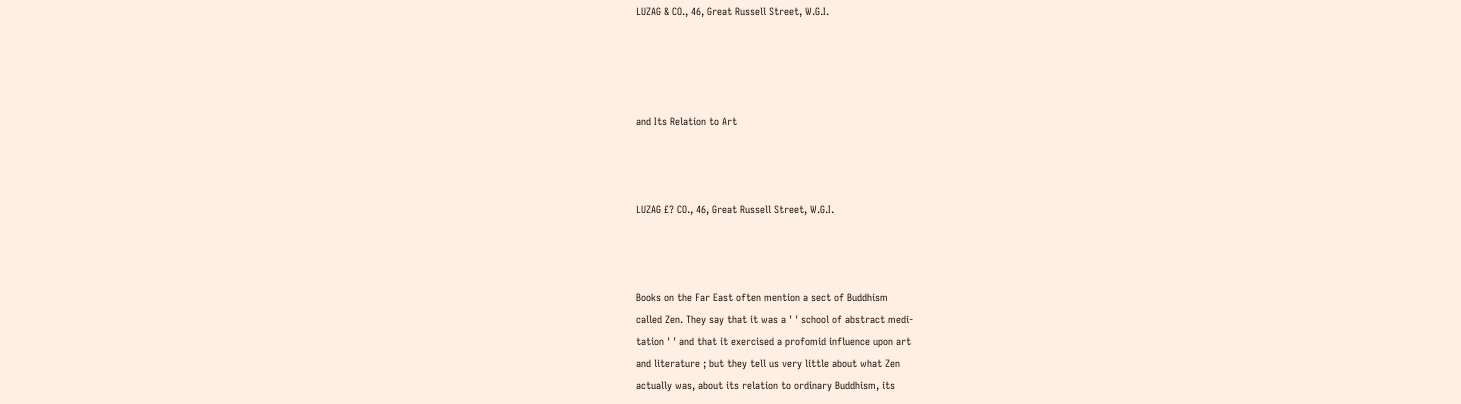LUZAG & CO., 46, Great Russell Street, W.G.I.




and Its Relation to Art



LUZAG £? CO., 46, Great Russell Street, W.G.I.



Books on the Far East often mention a sect of Buddhism
called Zen. They say that it was a ' ' school of abstract medi-
tation ' ' and that it exercised a profomid influence upon art
and literature ; but they tell us very little about what Zen
actually was, about its relation to ordinary Buddhism, its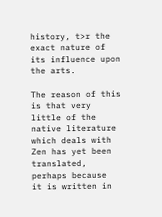history, t>r the exact nature of its influence upon the arts.

The reason of this is that very little of the native literature
which deals with Zen has yet been translated, perhaps because
it is written in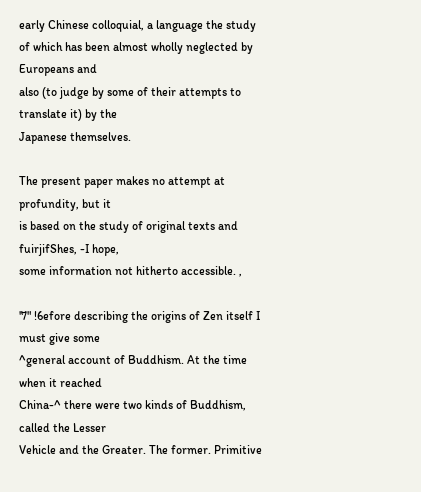early Chinese colloquial, a language the study
of which has been almost wholly neglected by Europeans and
also (to judge by some of their attempts to translate it) by the
Japanese themselves.

The present paper makes no attempt at profundity, but it
is based on the study of original texts and fuirjifShes, -I hope,
some information not hitherto accessible. ,

'7" !6efore describing the origins of Zen itself I must give some
^general account of Buddhism. At the time when it reached
China-^ there were two kinds of Buddhism, called the Lesser
Vehicle and the Greater. The former. Primitive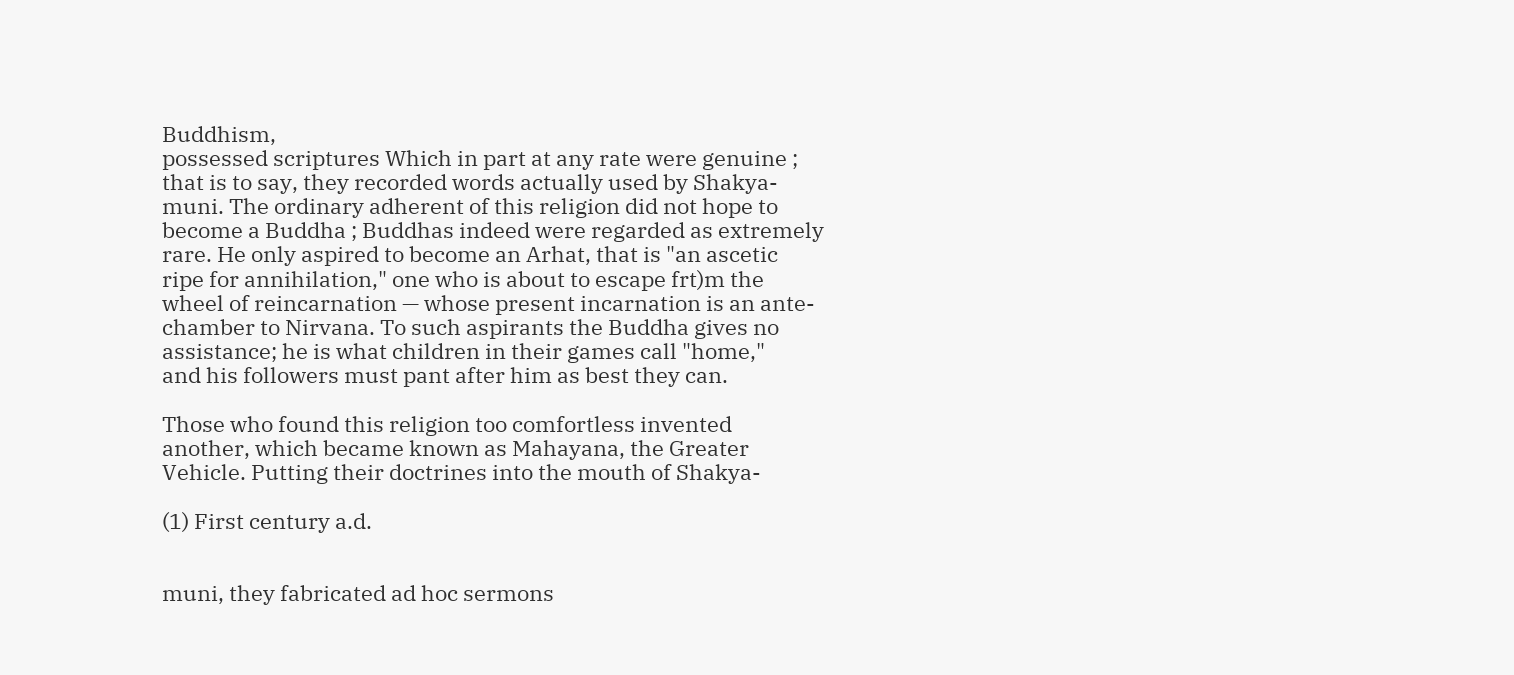Buddhism,
possessed scriptures Which in part at any rate were genuine ;
that is to say, they recorded words actually used by Shakya-
muni. The ordinary adherent of this religion did not hope to
become a Buddha ; Buddhas indeed were regarded as extremely
rare. He only aspired to become an Arhat, that is "an ascetic
ripe for annihilation," one who is about to escape frt)m the
wheel of reincarnation — whose present incarnation is an ante-
chamber to Nirvana. To such aspirants the Buddha gives no
assistance; he is what children in their games call "home,"
and his followers must pant after him as best they can.

Those who found this religion too comfortless invented
another, which became known as Mahayana, the Greater
Vehicle. Putting their doctrines into the mouth of Shakya-

(1) First century a.d.


muni, they fabricated ad hoc sermons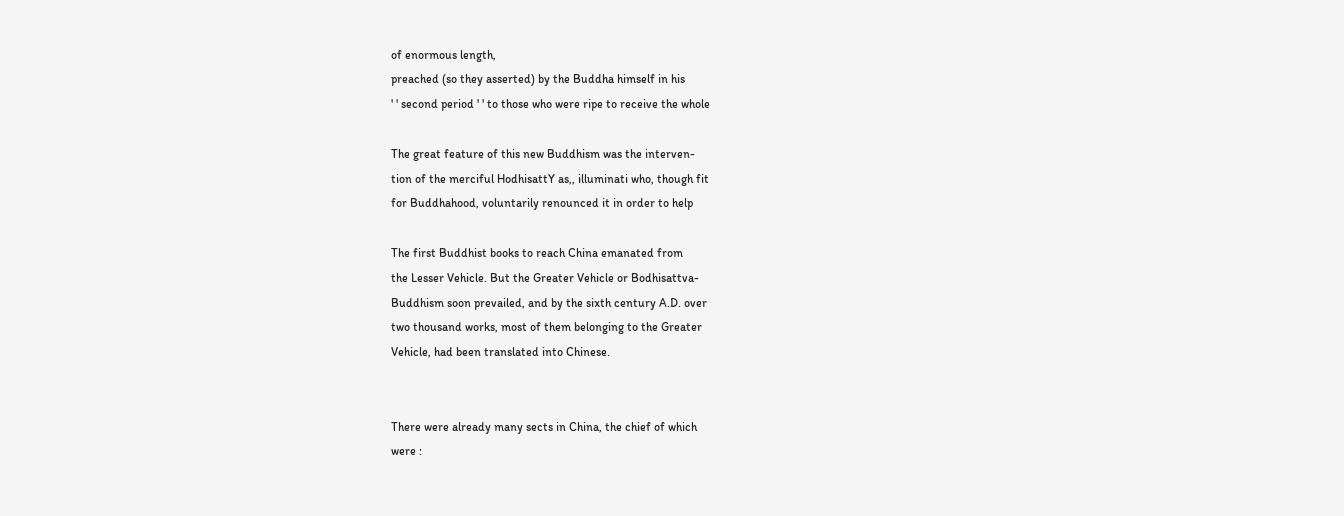of enormous length,
preached (so they asserted) by the Buddha himself in his
' ' second period ' ' to those who were ripe to receive the whole

The great feature of this new Buddhism was the interven-
tion of the merciful HodhisattY as,, illuminati who, though fit
for Buddhahood, voluntarily renounced it in order to help

The first Buddhist books to reach China emanated from
the Lesser Vehicle. But the Greater Vehicle or Bodhisattva-
Buddhism soon prevailed, and by the sixth century A.D. over
two thousand works, most of them belonging to the Greater
Vehicle, had been translated into Chinese.


There were already many sects in China, the chief of which
were :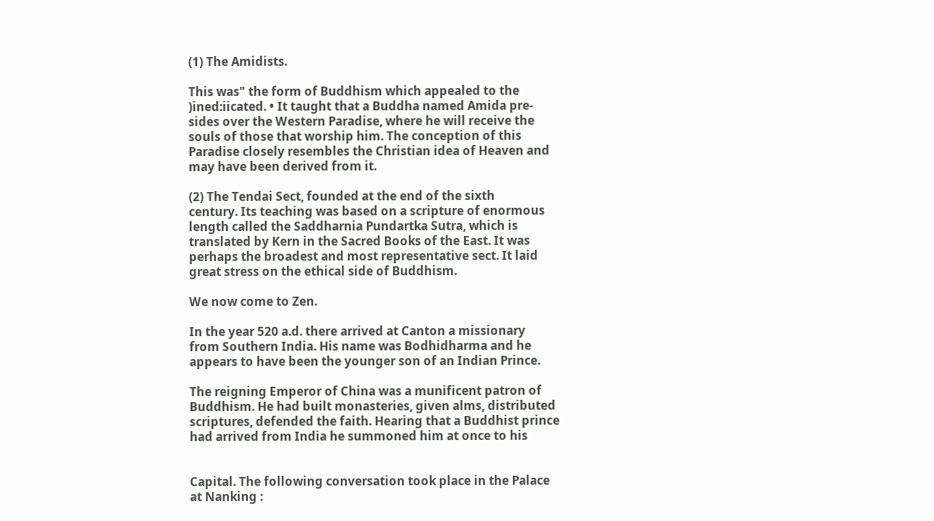(1) The Amidists.

This was" the form of Buddhism which appealed to the
)ined:iicated. • It taught that a Buddha named Amida pre-
sides over the Western Paradise, where he will receive the
souls of those that worship him. The conception of this
Paradise closely resembles the Christian idea of Heaven and
may have been derived from it.

(2) The Tendai Sect, founded at the end of the sixth
century. Its teaching was based on a scripture of enormous
length called the Saddharnia Pundartka Sutra, which is
translated by Kern in the Sacred Books of the East. It was
perhaps the broadest and most representative sect. It laid
great stress on the ethical side of Buddhism.

We now come to Zen.

In the year 520 a.d. there arrived at Canton a missionary
from Southern India. His name was Bodhidharma and he
appears to have been the younger son of an Indian Prince.

The reigning Emperor of China was a munificent patron of
Buddhism. He had built monasteries, given alms, distributed
scriptures, defended the faith. Hearing that a Buddhist prince
had arrived from India he summoned him at once to his


Capital. The following conversation took place in the Palace
at Nanking :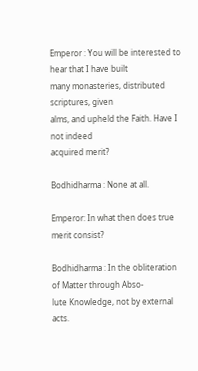Emperor : You will be interested to hear that I have built
many monasteries, distributed scriptures, given
alms, and upheld the Faith. Have I not indeed
acquired merit?

Bodhidharma : None at all.

Emperor: In what then does true merit consist?

Bodhidharma : In the obliteration of Matter through Abso-
lute Knowledge, not by external acts.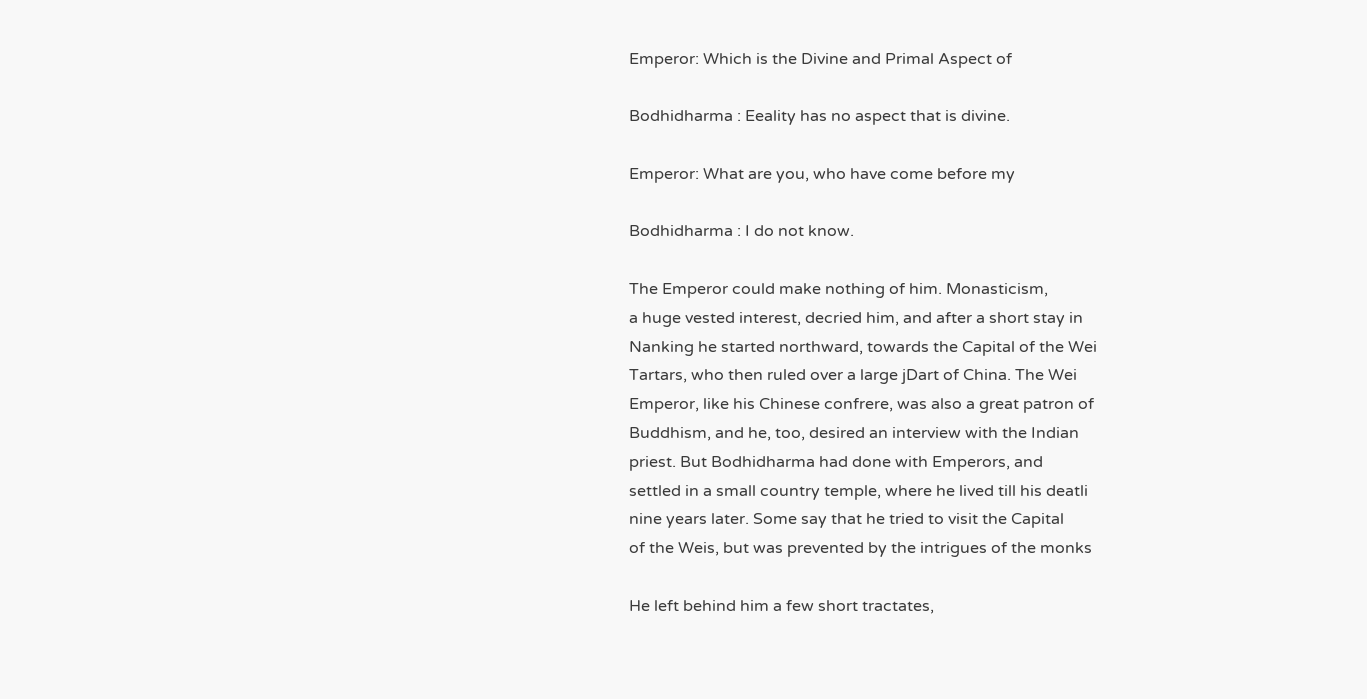Emperor: Which is the Divine and Primal Aspect of

Bodhidharma : Eeality has no aspect that is divine.

Emperor: What are you, who have come before my

Bodhidharma : I do not know.

The Emperor could make nothing of him. Monasticism,
a huge vested interest, decried him, and after a short stay in
Nanking he started northward, towards the Capital of the Wei
Tartars, who then ruled over a large jDart of China. The Wei
Emperor, like his Chinese confrere, was also a great patron of
Buddhism, and he, too, desired an interview with the Indian
priest. But Bodhidharma had done with Emperors, and
settled in a small country temple, where he lived till his deatli
nine years later. Some say that he tried to visit the Capital
of the Weis, but was prevented by the intrigues of the monks

He left behind him a few short tractates,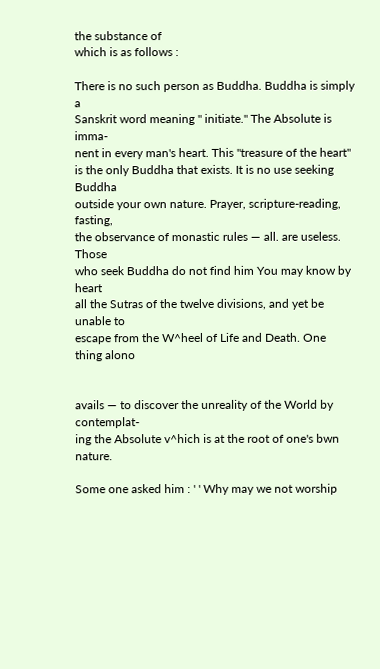the substance of
which is as follows :

There is no such person as Buddha. Buddha is simply a
Sanskrit word meaning " initiate." The Absolute is imma-
nent in every man's heart. This "treasure of the heart"
is the only Buddha that exists. It is no use seeking Buddha
outside your own nature. Prayer, scripture-reading, fasting,
the observance of monastic rules — all. are useless. Those
who seek Buddha do not find him You may know by heart
all the Sutras of the twelve divisions, and yet be unable to
escape from the W^heel of Life and Death. One thing alono


avails — to discover the unreality of the World by contemplat-
ing the Absolute v^hich is at the root of one's bwn nature.

Some one asked him : ' ' Why may we not worship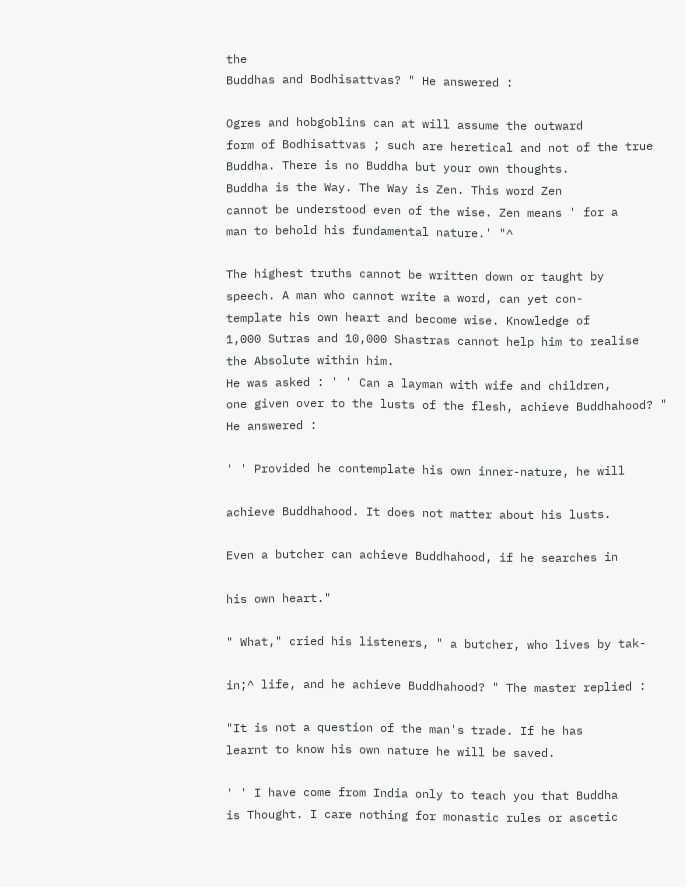the
Buddhas and Bodhisattvas? " He answered :

Ogres and hobgoblins can at will assume the outward
form of Bodhisattvas ; such are heretical and not of the true
Buddha. There is no Buddha but your own thoughts.
Buddha is the Way. The Way is Zen. This word Zen
cannot be understood even of the wise. Zen means ' for a
man to behold his fundamental nature.' "^

The highest truths cannot be written down or taught by
speech. A man who cannot write a word, can yet con-
template his own heart and become wise. Knowledge of
1,000 Sutras and 10,000 Shastras cannot help him to realise
the Absolute within him.
He was asked : ' ' Can a layman with wife and children,
one given over to the lusts of the flesh, achieve Buddhahood? "
He answered :

' ' Provided he contemplate his own inner-nature, he will

achieve Buddhahood. It does not matter about his lusts.

Even a butcher can achieve Buddhahood, if he searches in

his own heart."

" What," cried his listeners, " a butcher, who lives by tak-

in;^ life, and he achieve Buddhahood? " The master replied :

"It is not a question of the man's trade. If he has
learnt to know his own nature he will be saved.

' ' I have come from India only to teach you that Buddha
is Thought. I care nothing for monastic rules or ascetic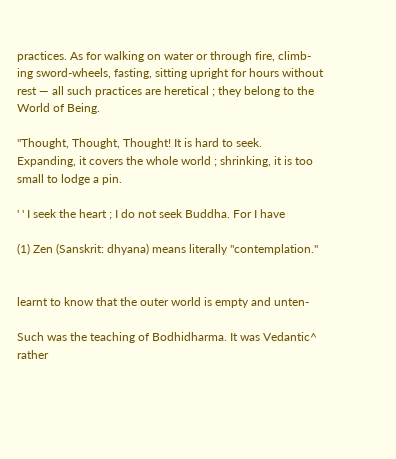practices. As for walking on water or through fire, climb-
ing sword-wheels, fasting, sitting upright for hours without
rest — all such practices are heretical ; they belong to the
World of Being.

"Thought, Thought, Thought! It is hard to seek.
Expanding, it covers the whole world ; shrinking, it is too
small to lodge a pin.

' ' I seek the heart ; I do not seek Buddha. For I have

(1) Zen (Sanskrit: dhyana) means literally "contemplation."


learnt to know that the outer world is empty and unten-

Such was the teaching of Bodhidharma. It was Vedantic^
rather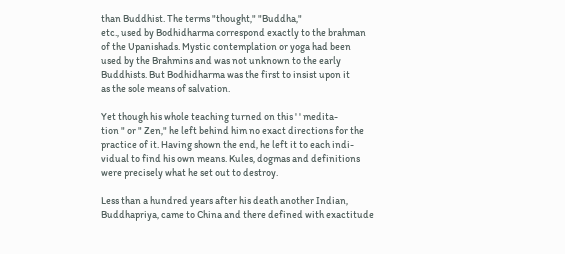than Buddhist. The terms "thought," "Buddha,"
etc., used by Bodhidharma correspond exactly to the brahman
of the Upanishads. Mystic contemplation or yoga had been
used by the Brahmins and was not unknown to the early
Buddhists. But Bodhidharma was the first to insist upon it
as the sole means of salvation.

Yet though his whole teaching turned on this ' ' medita-
tion " or " Zen," he left behind him no exact directions for the
practice of it. Having shown the end, he left it to each indi-
vidual to find his own means. Kules, dogmas and definitions
were precisely what he set out to destroy.

Less than a hundred years after his death another Indian,
Buddhapriya, came to China and there defined with exactitude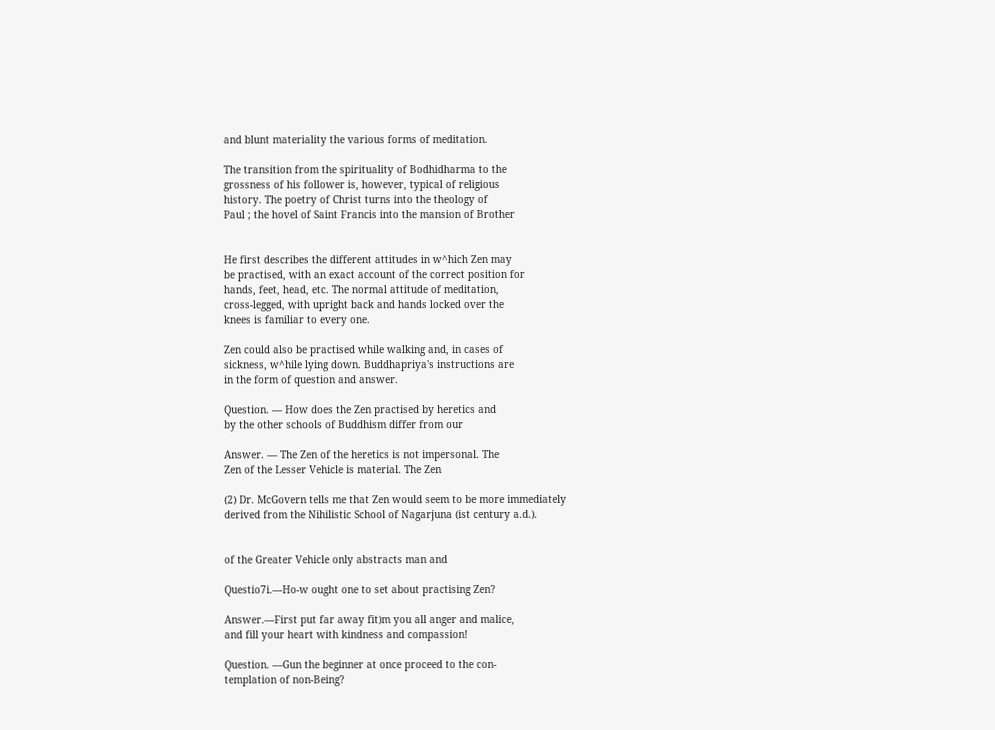and blunt materiality the various forms of meditation.

The transition from the spirituality of Bodhidharma to the
grossness of his follower is, however, typical of religious
history. The poetry of Christ turns into the theology of
Paul ; the hovel of Saint Francis into the mansion of Brother


He first describes the different attitudes in w^hich Zen may
be practised, with an exact account of the correct position for
hands, feet, head, etc. The normal attitude of meditation,
cross-legged, with upright back and hands locked over the
knees is familiar to every one.

Zen could also be practised while walking and, in cases of
sickness, w^hile lying down. Buddhapriya's instructions are
in the form of question and answer.

Question. — How does the Zen practised by heretics and
by the other schools of Buddhism differ from our

Answer. — The Zen of the heretics is not impersonal. The
Zen of the Lesser Vehicle is material. The Zen

(2) Dr. McGovern tells me that Zen would seem to be more immediately
derived from the Nihilistic School of Nagarjuna (ist century a.d.).


of the Greater Vehicle only abstracts man and

Questio7i.—Ho-w ought one to set about practising Zen?

Answer.—First put far away fit)m you all anger and malice,
and fill your heart with kindness and compassion!

Question. —Gun the beginner at once proceed to the con-
templation of non-Being?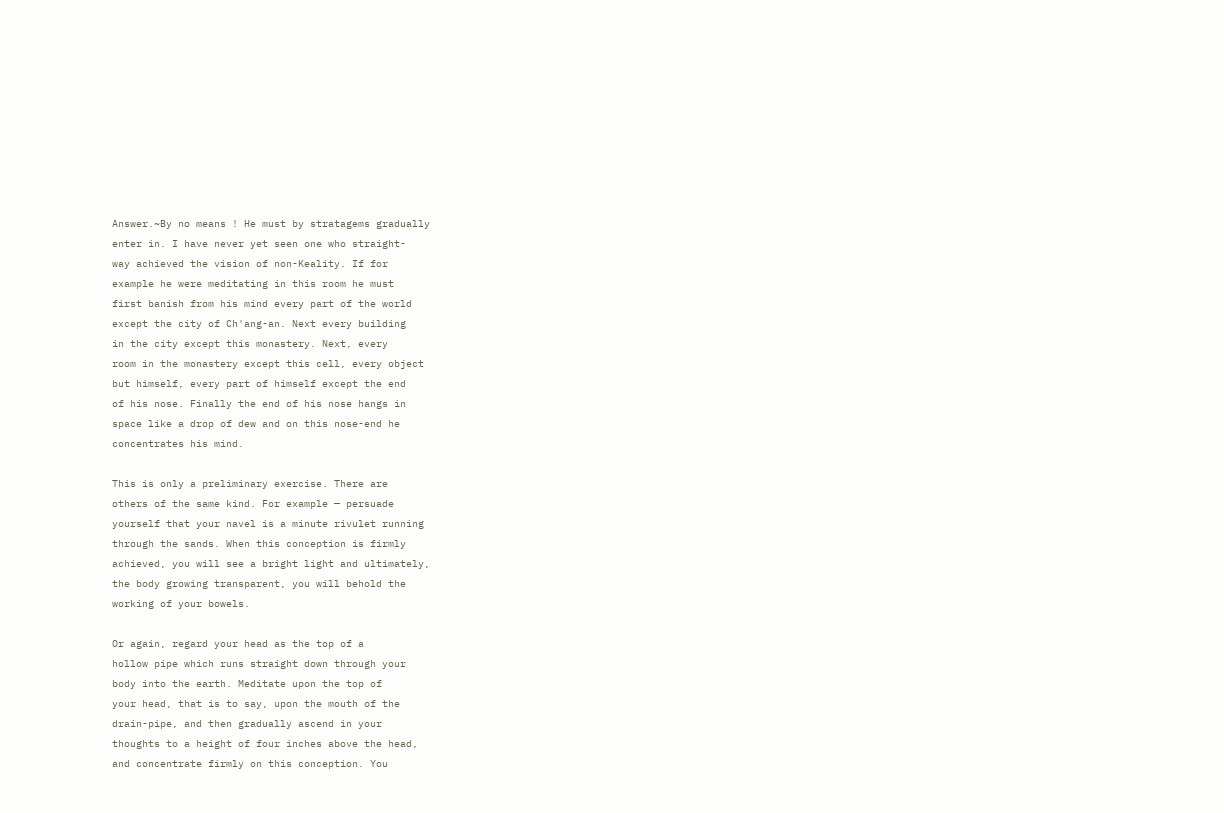Answer.~By no means ! He must by stratagems gradually
enter in. I have never yet seen one who straight-
way achieved the vision of non-Keality. If for
example he were meditating in this room he must
first banish from his mind every part of the world
except the city of Ch'ang-an. Next every building
in the city except this monastery. Next, every
room in the monastery except this cell, every object
but himself, every part of himself except the end
of his nose. Finally the end of his nose hangs in
space like a drop of dew and on this nose-end he
concentrates his mind.

This is only a preliminary exercise. There are
others of the same kind. For example — persuade
yourself that your navel is a minute rivulet running
through the sands. When this conception is firmly
achieved, you will see a bright light and ultimately,
the body growing transparent, you will behold the
working of your bowels.

Or again, regard your head as the top of a
hollow pipe which runs straight down through your
body into the earth. Meditate upon the top of
your head, that is to say, upon the mouth of the
drain-pipe, and then gradually ascend in your
thoughts to a height of four inches above the head,
and concentrate firmly on this conception. You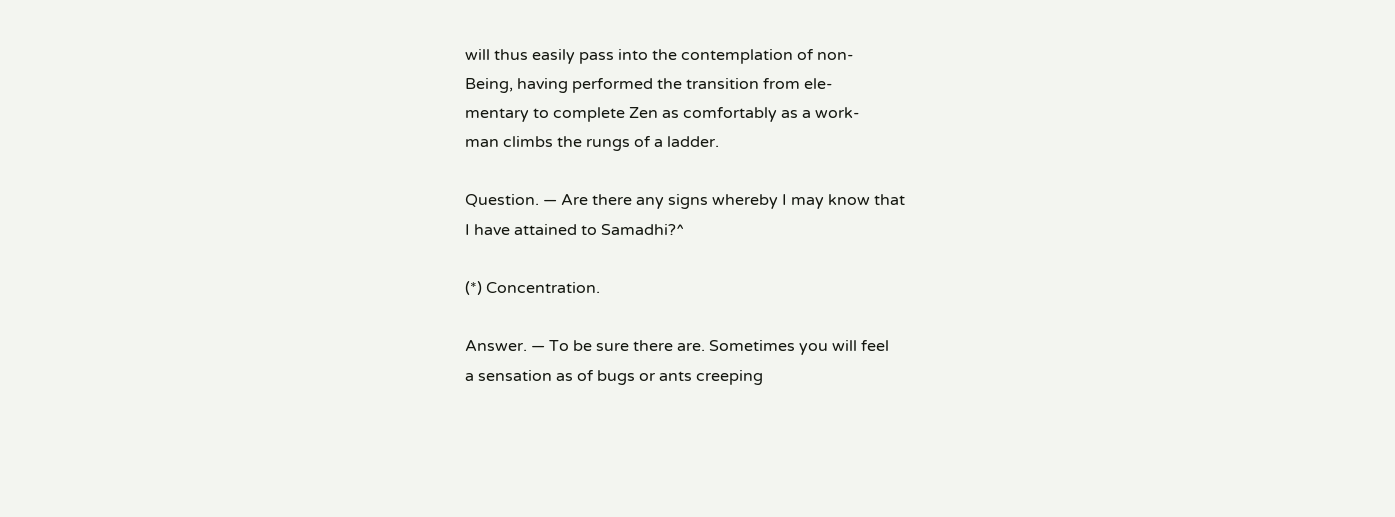will thus easily pass into the contemplation of non-
Being, having performed the transition from ele-
mentary to complete Zen as comfortably as a work-
man climbs the rungs of a ladder.

Question. — Are there any signs whereby I may know that
I have attained to Samadhi?^

(*) Concentration.

Answer. — To be sure there are. Sometimes you will feel
a sensation as of bugs or ants creeping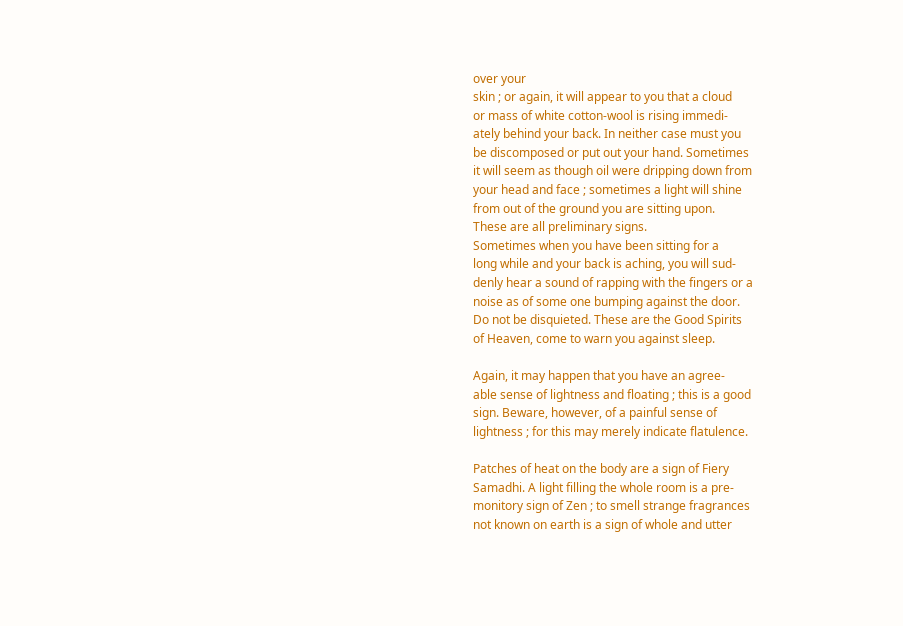over your
skin ; or again, it will appear to you that a cloud
or mass of white cotton-wool is rising immedi-
ately behind your back. In neither case must you
be discomposed or put out your hand. Sometimes
it will seem as though oil were dripping down from
your head and face ; sometimes a light will shine
from out of the ground you are sitting upon.
These are all preliminary signs.
Sometimes when you have been sitting for a
long while and your back is aching, you will sud-
denly hear a sound of rapping with the fingers or a
noise as of some one bumping against the door.
Do not be disquieted. These are the Good Spirits
of Heaven, come to warn you against sleep.

Again, it may happen that you have an agree-
able sense of lightness and floating ; this is a good
sign. Beware, however, of a painful sense of
lightness ; for this may merely indicate flatulence.

Patches of heat on the body are a sign of Fiery
Samadhi. A light filling the whole room is a pre-
monitory sign of Zen ; to smell strange fragrances
not known on earth is a sign of whole and utter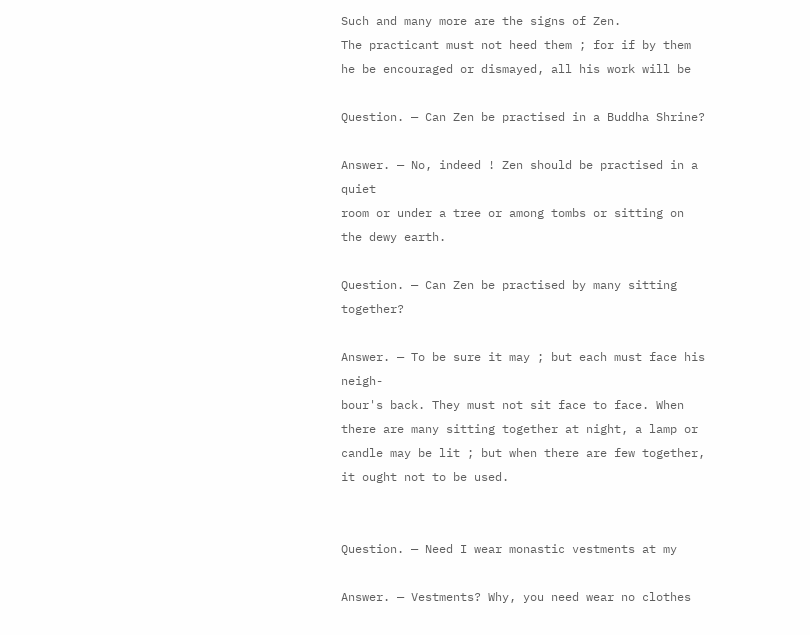Such and many more are the signs of Zen.
The practicant must not heed them ; for if by them
he be encouraged or dismayed, all his work will be

Question. — Can Zen be practised in a Buddha Shrine?

Answer. — No, indeed ! Zen should be practised in a quiet
room or under a tree or among tombs or sitting on
the dewy earth.

Question. — Can Zen be practised by many sitting together?

Answer. — To be sure it may ; but each must face his neigh-
bour's back. They must not sit face to face. When
there are many sitting together at night, a lamp or
candle may be lit ; but when there are few together,
it ought not to be used.


Question. — Need I wear monastic vestments at my

Answer. — Vestments? Why, you need wear no clothes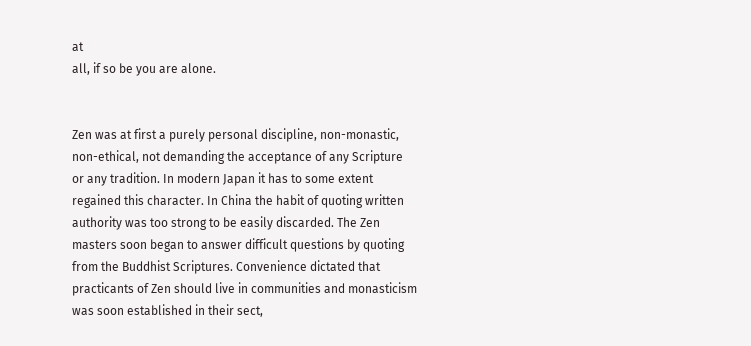at
all, if so be you are alone.


Zen was at first a purely personal discipline, non-monastic,
non-ethical, not demanding the acceptance of any Scripture
or any tradition. In modern Japan it has to some extent
regained this character. In China the habit of quoting written
authority was too strong to be easily discarded. The Zen
masters soon began to answer difficult questions by quoting
from the Buddhist Scriptures. Convenience dictated that
practicants of Zen should live in communities and monasticism
was soon established in their sect,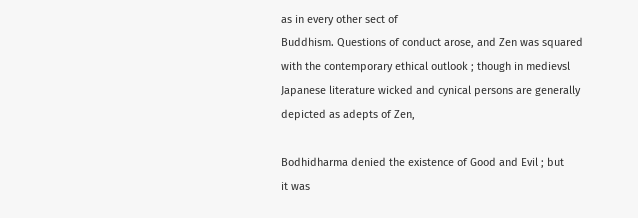as in every other sect of
Buddhism. Questions of conduct arose, and Zen was squared
with the contemporary ethical outlook ; though in medievsl
Japanese literature wicked and cynical persons are generally
depicted as adepts of Zen,

Bodhidharma denied the existence of Good and Evil ; but
it was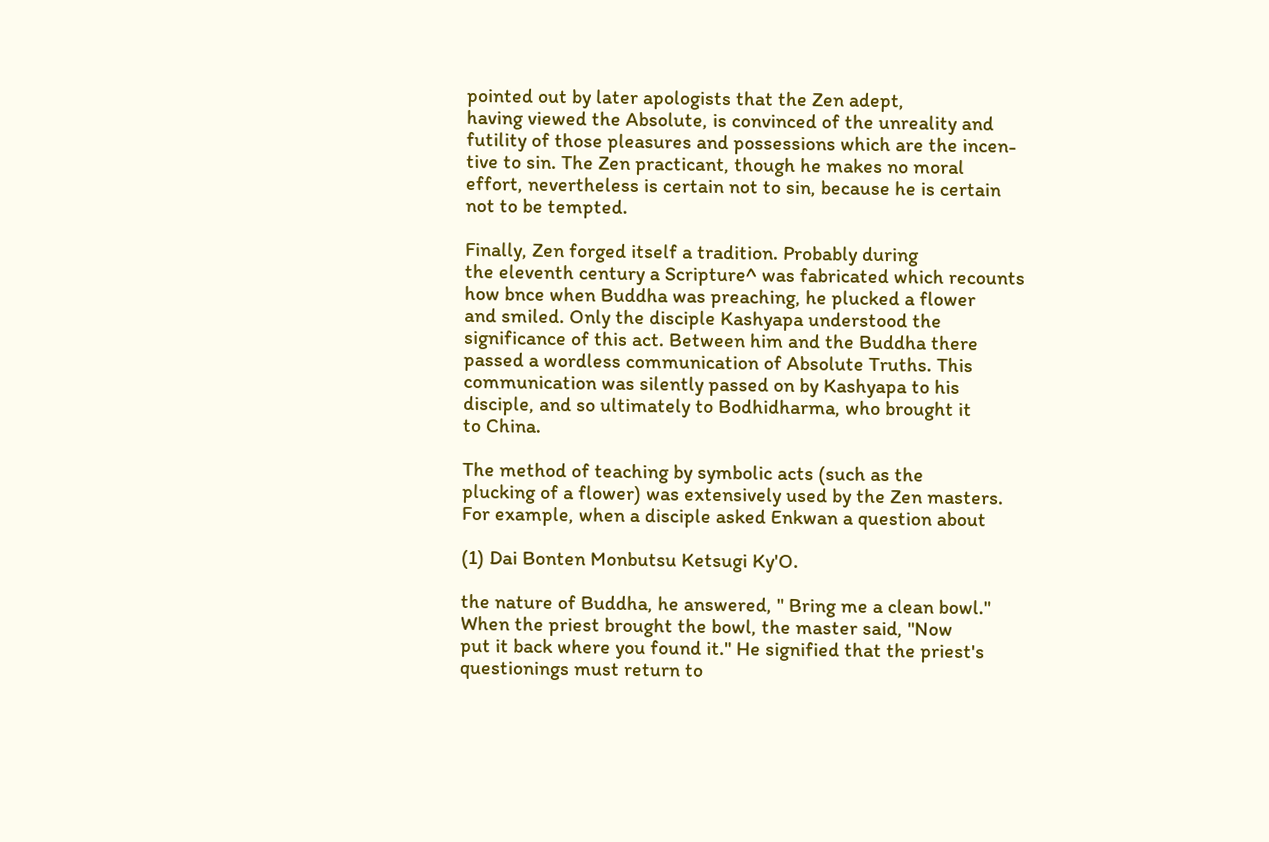pointed out by later apologists that the Zen adept,
having viewed the Absolute, is convinced of the unreality and
futility of those pleasures and possessions which are the incen-
tive to sin. The Zen practicant, though he makes no moral
effort, nevertheless is certain not to sin, because he is certain
not to be tempted.

Finally, Zen forged itself a tradition. Probably during
the eleventh century a Scripture^ was fabricated which recounts
how bnce when Buddha was preaching, he plucked a flower
and smiled. Only the disciple Kashyapa understood the
significance of this act. Between him and the Buddha there
passed a wordless communication of Absolute Truths. This
communication was silently passed on by Kashyapa to his
disciple, and so ultimately to Bodhidharma, who brought it
to China.

The method of teaching by symbolic acts (such as the
plucking of a flower) was extensively used by the Zen masters.
For example, when a disciple asked Enkwan a question about

(1) Dai Bonten Monbutsu Ketsugi Ky'O.

the nature of Buddha, he answered, " Bring me a clean bowl."
When the priest brought the bowl, the master said, "Now
put it back where you found it." He signified that the priest's
questionings must return to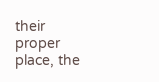their proper place, the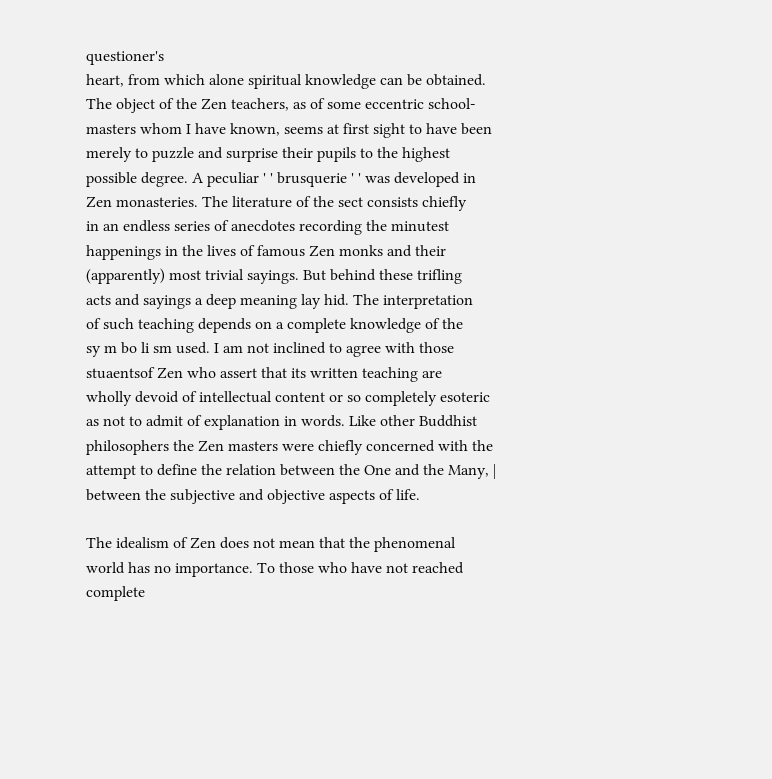questioner's
heart, from which alone spiritual knowledge can be obtained.
The object of the Zen teachers, as of some eccentric school-
masters whom I have known, seems at first sight to have been
merely to puzzle and surprise their pupils to the highest
possible degree. A peculiar ' ' brusquerie ' ' was developed in
Zen monasteries. The literature of the sect consists chiefly
in an endless series of anecdotes recording the minutest
happenings in the lives of famous Zen monks and their
(apparently) most trivial sayings. But behind these trifling
acts and sayings a deep meaning lay hid. The interpretation
of such teaching depends on a complete knowledge of the
sy m bo li sm used. I am not inclined to agree with those
stuaentsof Zen who assert that its written teaching are
wholly devoid of intellectual content or so completely esoteric
as not to admit of explanation in words. Like other Buddhist
philosophers the Zen masters were chiefly concerned with the
attempt to define the relation between the One and the Many, |
between the subjective and objective aspects of life.

The idealism of Zen does not mean that the phenomenal
world has no importance. To those who have not reached
complete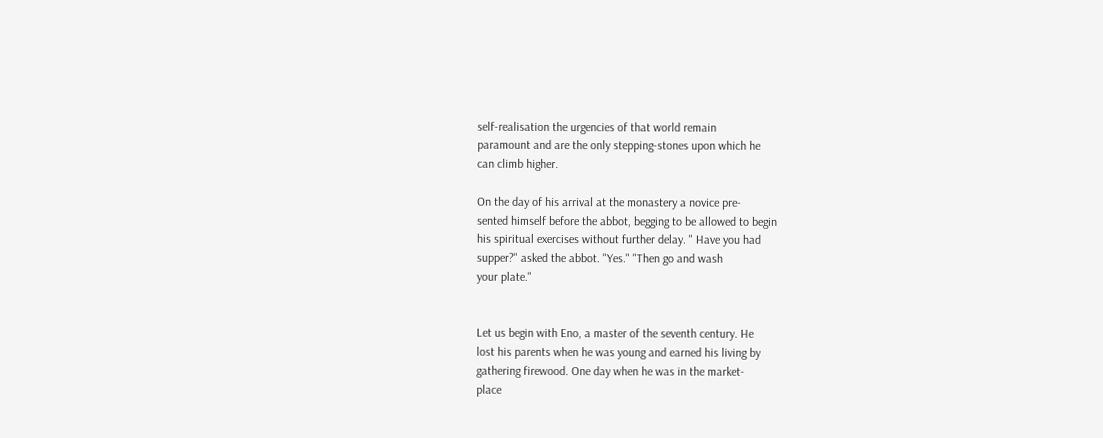self-realisation the urgencies of that world remain
paramount and are the only stepping-stones upon which he
can climb higher.

On the day of his arrival at the monastery a novice pre-
sented himself before the abbot, begging to be allowed to begin
his spiritual exercises without further delay. " Have you had
supper?" asked the abbot. "Yes." "Then go and wash
your plate."


Let us begin with Eno, a master of the seventh century. He
lost his parents when he was young and earned his living by
gathering firewood. One day when he was in the market-
place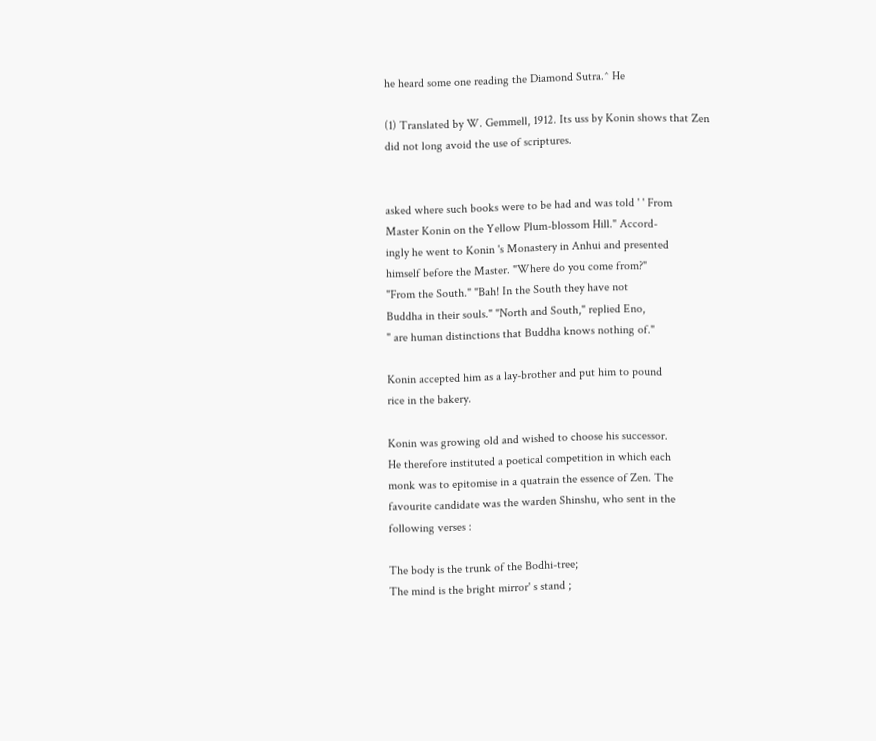he heard some one reading the Diamond Sutra.^ He

(1) Translated by W. Gemmell, 1912. Its uss by Konin shows that Zen
did not long avoid the use of scriptures.


asked where such books were to be had and was told ' ' From
Master Konin on the Yellow Plum-blossom Hill." Accord-
ingly he went to Konin 's Monastery in Anhui and presented
himself before the Master. "Where do you come from?"
"From the South." "Bah! In the South they have not
Buddha in their souls." "North and South," replied Eno,
" are human distinctions that Buddha knows nothing of."

Konin accepted him as a lay-brother and put him to pound
rice in the bakery.

Konin was growing old and wished to choose his successor.
He therefore instituted a poetical competition in which each
monk was to epitomise in a quatrain the essence of Zen. The
favourite candidate was the warden Shinshu, who sent in the
following verses :

The body is the trunk of the Bodhi-tree;
The mind is the bright mirror' s stand ;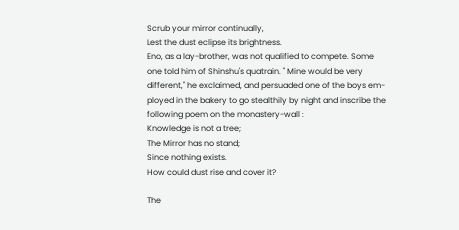Scrub your mirror continually,
Lest the dust eclipse its brightness.
Eno, as a lay-brother, was not qualified to compete. Some
one told him of Shinshu's quatrain. " Mine would be very
different," he exclaimed, and persuaded one of the boys em-
ployed in the bakery to go stealthily by night and inscribe the
following poem on the monastery-wall :
Knowledge is not a tree;
The Mirror has no stand;
Since nothing exists.
How could dust rise and cover it?

The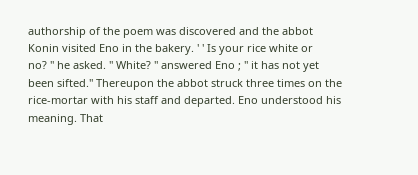authorship of the poem was discovered and the abbot
Konin visited Eno in the bakery. ' ' Is your rice white or
no? " he asked. " White? " answered Eno ; " it has not yet
been sifted." Thereupon the abbot struck three times on the
rice-mortar with his staff and departed. Eno understood his
meaning. That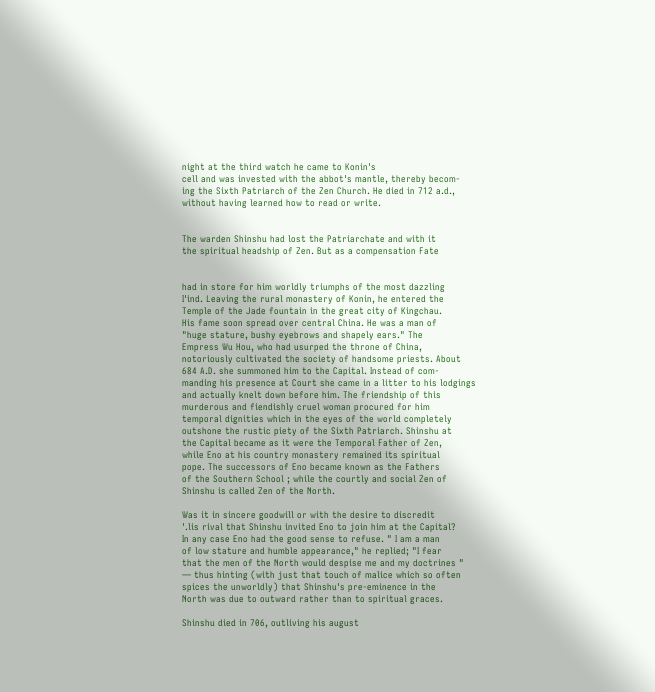night at the third watch he came to Konin's
cell and was invested with the abbot's mantle, thereby becom-
ing the Sixth Patriarch of the Zen Church. He died in 712 a.d.,
without having learned how to read or write.


The warden Shinshu had lost the Patriarchate and with it
the spiritual headship of Zen. But as a compensation Fate


had in store for him worldly triumphs of the most dazzling
I'ind. Leaving the rural monastery of Konin, he entered the
Temple of the Jade fountain in the great city of Kingchau.
His fame soon spread over central China. He was a man of
"huge stature, bushy eyebrows and shapely ears." The
Empress Wu Hou, who had usurped the throne of China,
notoriously cultivated the society of handsome priests. About
684 A.D. she summoned him to the Capital. Instead of com-
manding his presence at Court she came in a litter to his lodgings
and actually knelt down before him. The friendship of this
murderous and fiendishly cruel woman procured for him
temporal dignities which in the eyes of the world completely
outshone the rustic piety of the Sixth Patriarch. Shinshu at
the Capital became as it were the Temporal Father of Zen,
while Eno at his country monastery remained its spiritual
pope. The successors of Eno became known as the Fathers
of the Southern School ; while the courtly and social Zen of
Shinshu is called Zen of the North.

Was it in sincere goodwill or with the desire to discredit
'.lis rival that Shinshu invited Eno to join him at the Capital?
In any case Eno had the good sense to refuse. " I am a man
of low stature and humble appearance," he replied; "I fear
that the men of the North would despise me and my doctrines "
— thus hinting (with just that touch of malice which so often
spices the unworldly) that Shinshu's pre-eminence in the
North was due to outward rather than to spiritual graces.

Shinshu died in 706, outliving his august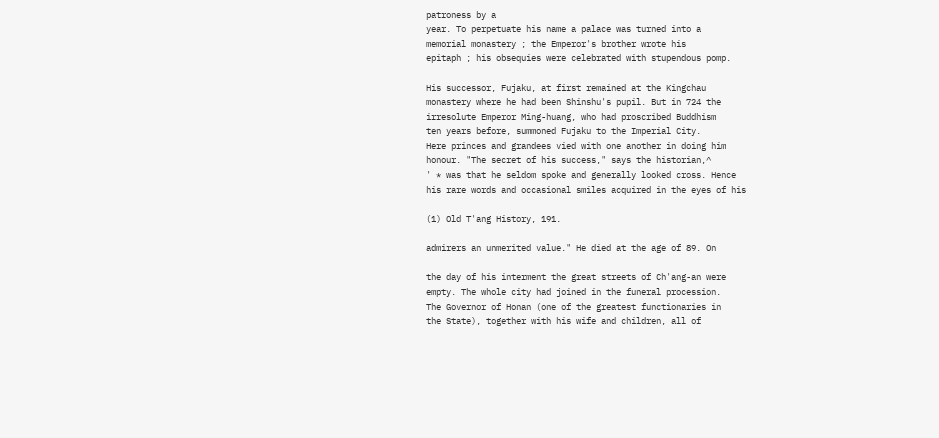patroness by a
year. To perpetuate his name a palace was turned into a
memorial monastery ; the Emperor's brother wrote his
epitaph ; his obsequies were celebrated with stupendous pomp.

His successor, Fujaku, at first remained at the Kingchau
monastery where he had been Shinshu's pupil. But in 724 the
irresolute Emperor Ming-huang, who had proscribed Buddhism
ten years before, summoned Fujaku to the Imperial City.
Here princes and grandees vied with one another in doing him
honour. "The secret of his success," says the historian,^
' * was that he seldom spoke and generally looked cross. Hence
his rare words and occasional smiles acquired in the eyes of his

(1) Old T'ang History, 191.

admirers an unmerited value." He died at the age of 89. On

the day of his interment the great streets of Ch'ang-an were
empty. The whole city had joined in the funeral procession.
The Governor of Honan (one of the greatest functionaries in
the State), together with his wife and children, all of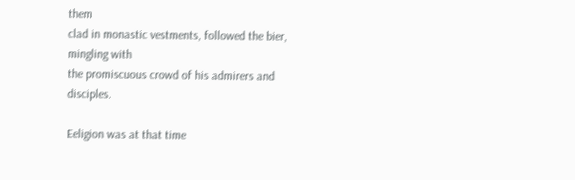them
clad in monastic vestments, followed the bier, mingling with
the promiscuous crowd of his admirers and disciples.

Eeligion was at that time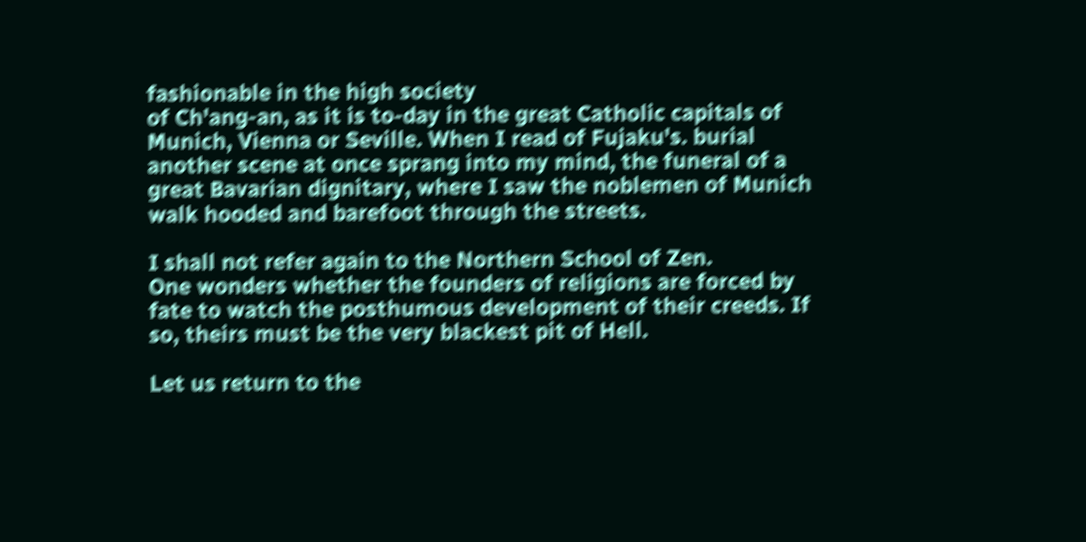fashionable in the high society
of Ch'ang-an, as it is to-day in the great Catholic capitals of
Munich, Vienna or Seville. When I read of Fujaku's. burial
another scene at once sprang into my mind, the funeral of a
great Bavarian dignitary, where I saw the noblemen of Munich
walk hooded and barefoot through the streets.

I shall not refer again to the Northern School of Zen.
One wonders whether the founders of religions are forced by
fate to watch the posthumous development of their creeds. If
so, theirs must be the very blackest pit of Hell.

Let us return to the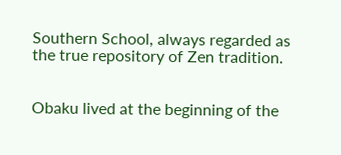Southern School, always regarded as
the true repository of Zen tradition.


Obaku lived at the beginning of the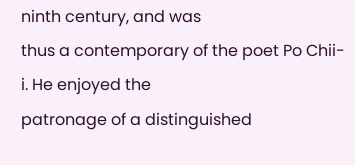ninth century, and was
thus a contemporary of the poet Po Chii-i. He enjoyed the
patronage of a distinguished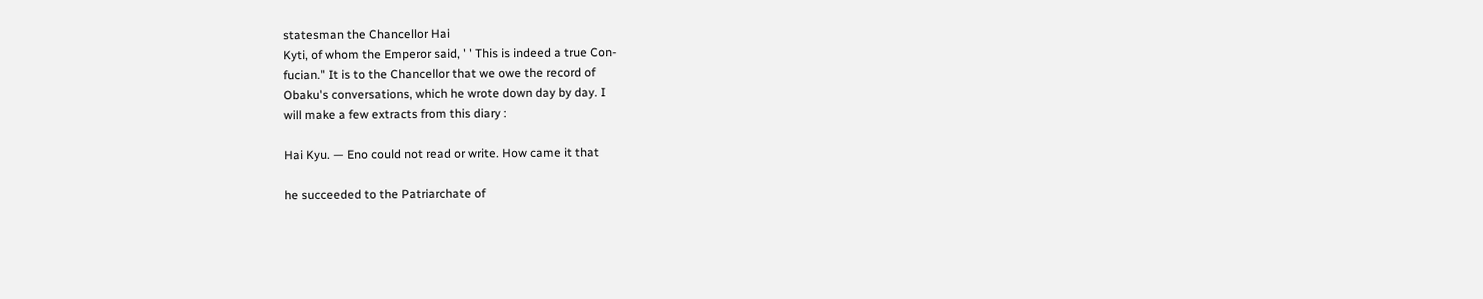statesman the Chancellor Hai
Kyti, of whom the Emperor said, ' ' This is indeed a true Con-
fucian." It is to the Chancellor that we owe the record of
Obaku's conversations, which he wrote down day by day. I
will make a few extracts from this diary :

Hai Kyu. — Eno could not read or write. How came it that

he succeeded to the Patriarchate of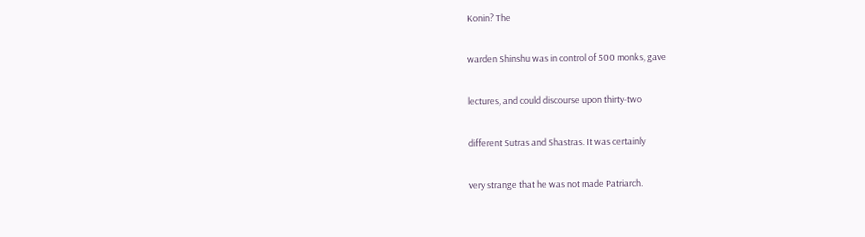Konin? The

warden Shinshu was in control of 500 monks, gave

lectures, and could discourse upon thirty-two

different Sutras and Shastras. It was certainly

very strange that he was not made Patriarch.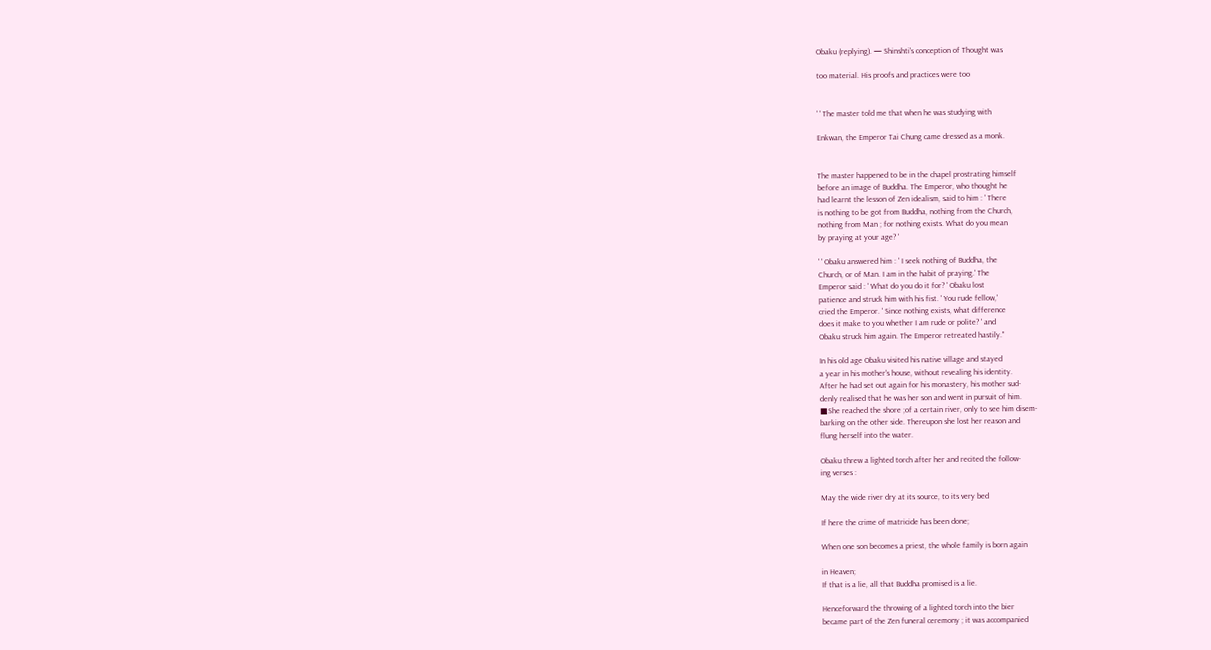Obaku (replying). — Shinshti's conception of Thought was

too material. His proofs and practices were too


' ' The master told me that when he was studying with

Enkwan, the Emperor Tai Chung came dressed as a monk.


The master happened to be in the chapel prostrating himself
before an image of Buddha. The Emperor, who thought he
had learnt the lesson of Zen idealism, said to him : ' There
is nothing to be got from Buddha, nothing from the Church,
nothing from Man ; for nothing exists. What do you mean
by praying at your age? '

' ' Obaku answered him : ' I seek nothing of Buddha, the
Church, or of Man. I am in the habit of praying.' The
Emperor said : ' What do you do it for? ' Obaku lost
patience and struck him with his fist. ' You rude fellow,'
cried the Emperor. ' Since nothing exists, what difference
does it make to you whether I am rude or polite? ' and
Obaku struck him again. The Emperor retreated hastily."

In his old age Obaku visited his native village and stayed
a year in his mother's house, without revealing his identity.
After he had set out again for his monastery, his mother sud-
denly realised that he was her son and went in pursuit of him.
■She reached the shore ;of a certain river, only to see him disem-
barking on the other side. Thereupon she lost her reason and
flung herself into the water.

Obaku threw a lighted torch after her and recited the follow-
ing verses :

May the wide river dry at its source, to its very bed

If here the crime of matricide has been done;

When one son becomes a priest, the whole family is born again

in Heaven;
If that is a lie, all that Buddha promised is a lie.

Henceforward the throwing of a lighted torch into the bier
became part of the Zen funeral ceremony ; it was accompanied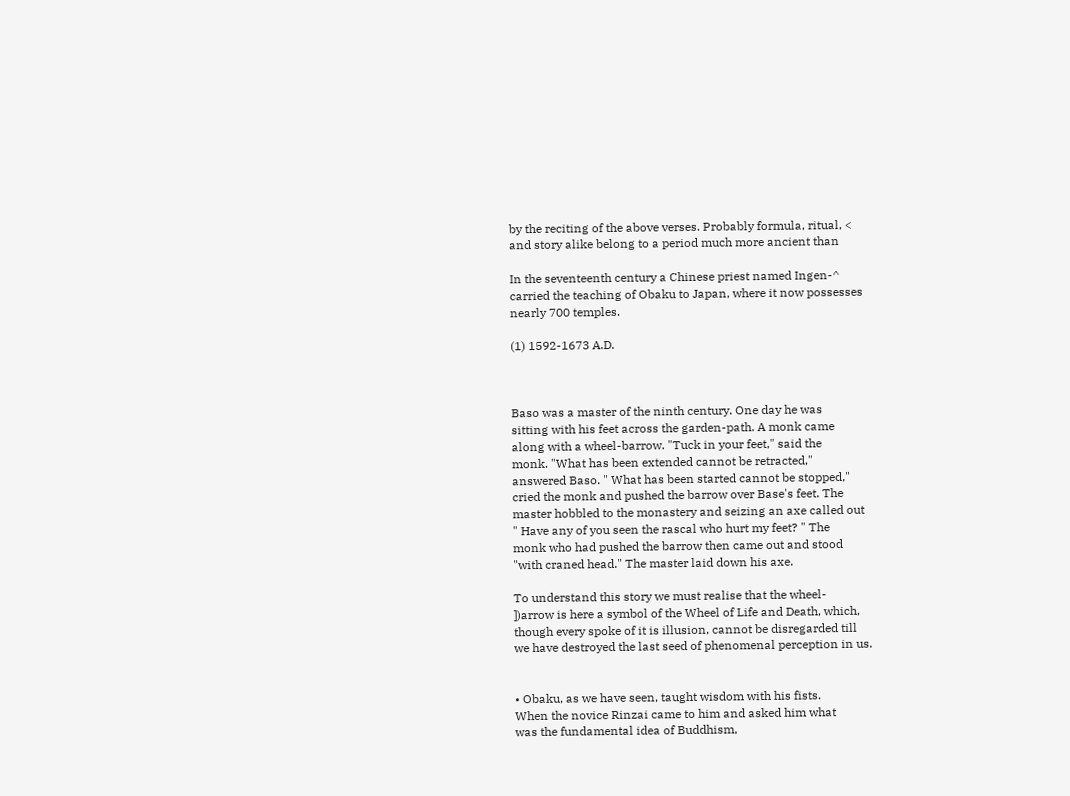by the reciting of the above verses. Probably formula, ritual, <
and story alike belong to a period much more ancient than

In the seventeenth century a Chinese priest named Ingen-^
carried the teaching of Obaku to Japan, where it now possesses
nearly 700 temples.

(1) 1592-1673 A.D.



Baso was a master of the ninth century. One day he was
sitting with his feet across the garden-path. A monk came
along with a wheel-barrow. "Tuck in your feet," said the
monk. "What has been extended cannot be retracted,"
answered Baso. " What has been started cannot be stopped,"
cried the monk and pushed the barrow over Base's feet. The
master hobbled to the monastery and seizing an axe called out
" Have any of you seen the rascal who hurt my feet? " The
monk who had pushed the barrow then came out and stood
"with craned head." The master laid down his axe.

To understand this story we must realise that the wheel-
])arrow is here a symbol of the Wheel of Life and Death, which,
though every spoke of it is illusion, cannot be disregarded till
we have destroyed the last seed of phenomenal perception in us.


• Obaku, as we have seen, taught wisdom with his fists.
When the novice Rinzai came to him and asked him what
was the fundamental idea of Buddhism,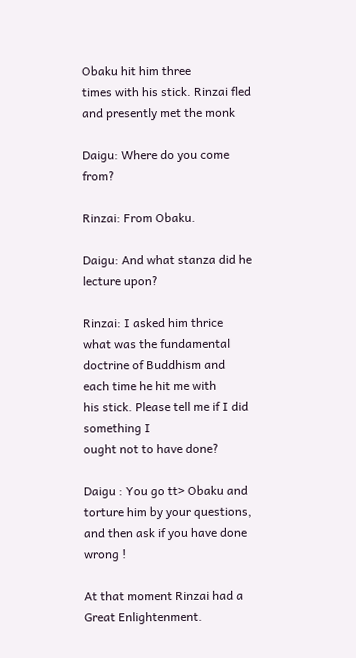Obaku hit him three
times with his stick. Rinzai fled and presently met the monk

Daigu: Where do you come from?

Rinzai: From Obaku.

Daigu: And what stanza did he lecture upon?

Rinzai: I asked him thrice what was the fundamental
doctrine of Buddhism and each time he hit me with
his stick. Please tell me if I did something I
ought not to have done?

Daigu : You go tt> Obaku and torture him by your questions,
and then ask if you have done wrong !

At that moment Rinzai had a Great Enlightenment.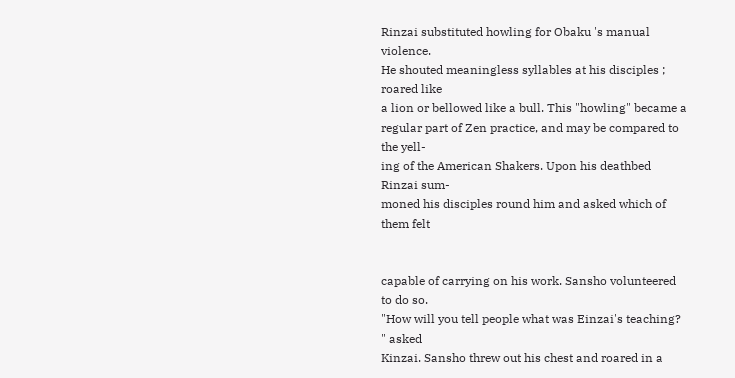Rinzai substituted howling for Obaku 's manual violence.
He shouted meaningless syllables at his disciples ; roared like
a lion or bellowed like a bull. This "howling" became a
regular part of Zen practice, and may be compared to the yell-
ing of the American Shakers. Upon his deathbed Rinzai sum-
moned his disciples round him and asked which of them felt


capable of carrying on his work. Sansho volunteered to do so.
"How will you tell people what was Einzai's teaching? " asked
Kinzai. Sansho threw out his chest and roared in a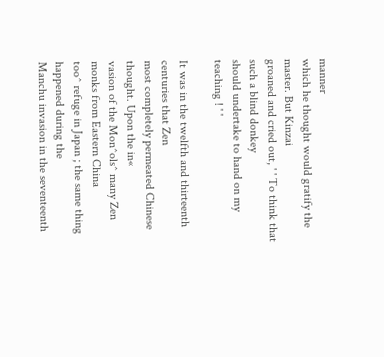manner
which he thought would gratify the master. But Kinzai
groaned and cried out, ' ' To think that such a blind donkey
should undertake to hand on my teaching ! ' '

It was in the twelfth and thirteenth centuries that Zen
most completely permeated Chinese thought. Upon the in«
vasion of the Mon^ols^ many Zen monks from Eastern China
too^ refuge in Japan ; the same thing happened during the
Manchu invasion in the seventeenth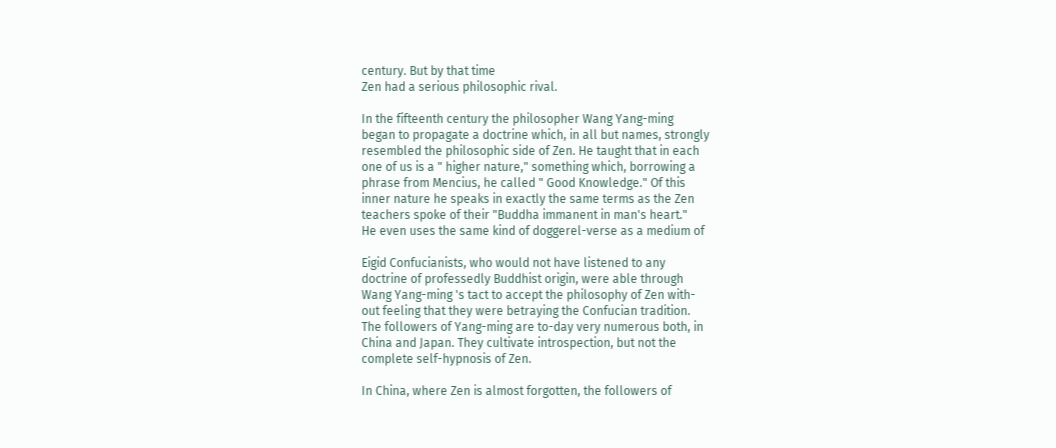century. But by that time
Zen had a serious philosophic rival.

In the fifteenth century the philosopher Wang Yang-ming
began to propagate a doctrine which, in all but names, strongly
resembled the philosophic side of Zen. He taught that in each
one of us is a " higher nature," something which, borrowing a
phrase from Mencius, he called " Good Knowledge." Of this
inner nature he speaks in exactly the same terms as the Zen
teachers spoke of their "Buddha immanent in man's heart."
He even uses the same kind of doggerel-verse as a medium of

Eigid Confucianists, who would not have listened to any
doctrine of professedly Buddhist origin, were able through
Wang Yang-ming 's tact to accept the philosophy of Zen with-
out feeling that they were betraying the Confucian tradition.
The followers of Yang-ming are to-day very numerous both, in
China and Japan. They cultivate introspection, but not the
complete self-hypnosis of Zen.

In China, where Zen is almost forgotten, the followers of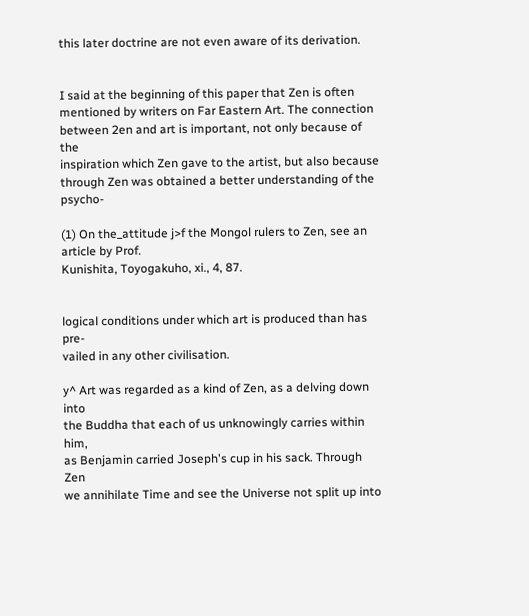this later doctrine are not even aware of its derivation.


I said at the beginning of this paper that Zen is often
mentioned by writers on Far Eastern Art. The connection
between 2en and art is important, not only because of the
inspiration which Zen gave to the artist, but also because
through Zen was obtained a better understanding of the psycho-

(1) On the_attitude j>f the Mongol rulers to Zen, see an article by Prof.
Kunishita, Toyogakuho, xi., 4, 87.


logical conditions under which art is produced than has pre-
vailed in any other civilisation.

y^ Art was regarded as a kind of Zen, as a delving down into
the Buddha that each of us unknowingly carries within him,
as Benjamin carried Joseph's cup in his sack. Through Zen
we annihilate Time and see the Universe not split up into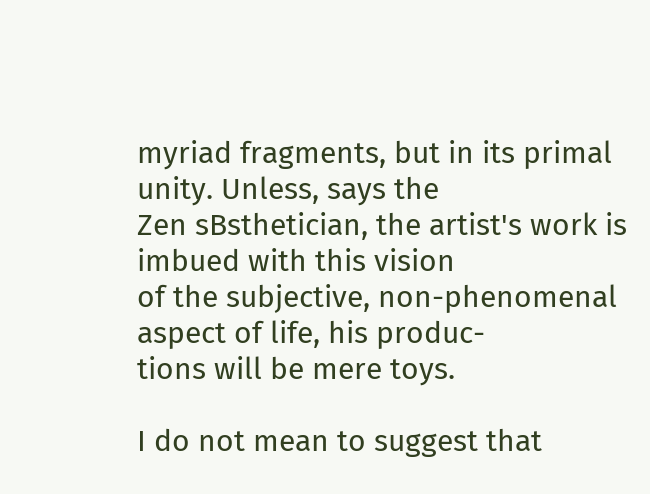myriad fragments, but in its primal unity. Unless, says the
Zen sBsthetician, the artist's work is imbued with this vision
of the subjective, non-phenomenal aspect of life, his produc-
tions will be mere toys.

I do not mean to suggest that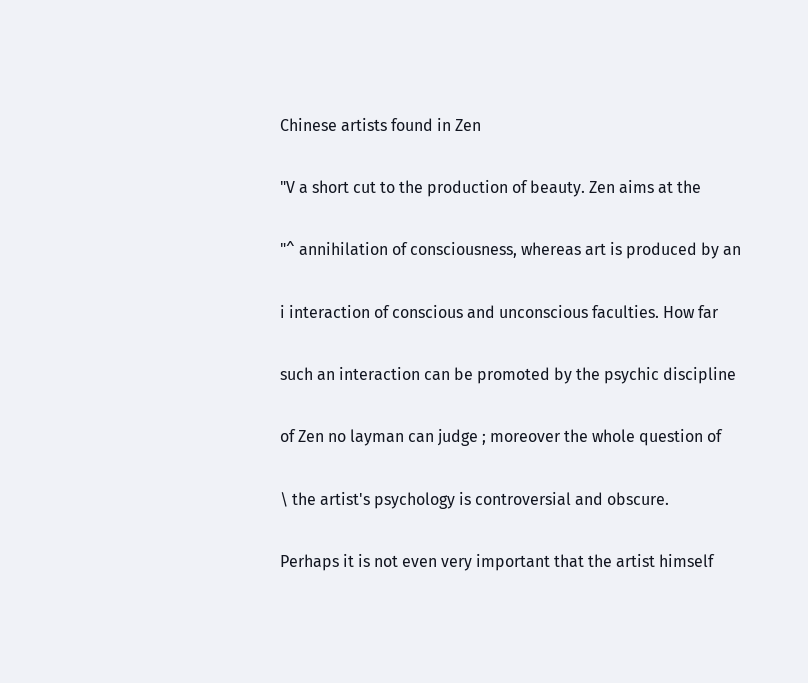Chinese artists found in Zen

"V a short cut to the production of beauty. Zen aims at the

"^ annihilation of consciousness, whereas art is produced by an

i interaction of conscious and unconscious faculties. How far

such an interaction can be promoted by the psychic discipline

of Zen no layman can judge ; moreover the whole question of

\ the artist's psychology is controversial and obscure.

Perhaps it is not even very important that the artist himself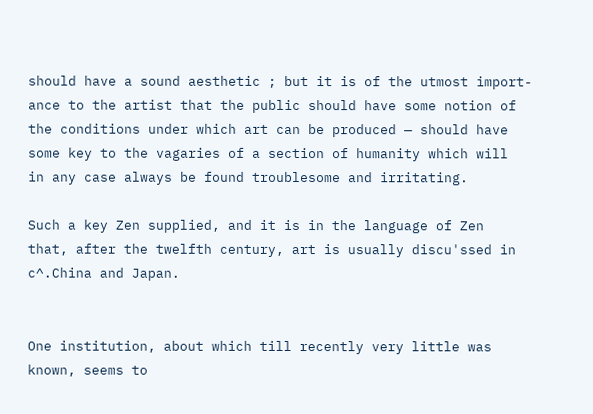should have a sound aesthetic ; but it is of the utmost import-
ance to the artist that the public should have some notion of
the conditions under which art can be produced — should have
some key to the vagaries of a section of humanity which will
in any case always be found troublesome and irritating.

Such a key Zen supplied, and it is in the language of Zen
that, after the twelfth century, art is usually discu'ssed in
c^.China and Japan.


One institution, about which till recently very little was
known, seems to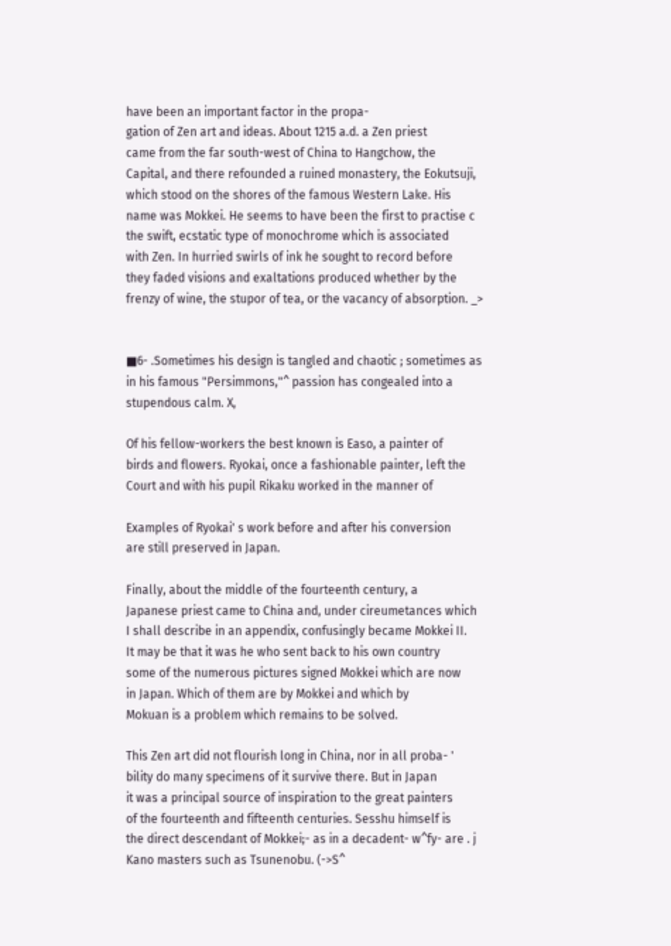have been an important factor in the propa-
gation of Zen art and ideas. About 1215 a.d. a Zen priest
came from the far south-west of China to Hangchow, the
Capital, and there refounded a ruined monastery, the Eokutsuji,
which stood on the shores of the famous Western Lake. His
name was Mokkei. He seems to have been the first to practise c
the swift, ecstatic type of monochrome which is associated
with Zen. In hurried swirls of ink he sought to record before
they faded visions and exaltations produced whether by the
frenzy of wine, the stupor of tea, or the vacancy of absorption. _>


■6- .Sometimes his design is tangled and chaotic ; sometimes as
in his famous "Persimmons,"^ passion has congealed into a
stupendous calm. X,

Of his fellow-workers the best known is Easo, a painter of
birds and flowers. Ryokai, once a fashionable painter, left the
Court and with his pupil Rikaku worked in the manner of

Examples of Ryokai' s work before and after his conversion
are still preserved in Japan.

Finally, about the middle of the fourteenth century, a
Japanese priest came to China and, under cireumetances which
I shall describe in an appendix, confusingly became Mokkei II.
It may be that it was he who sent back to his own country
some of the numerous pictures signed Mokkei which are now
in Japan. Which of them are by Mokkei and which by
Mokuan is a problem which remains to be solved.

This Zen art did not flourish long in China, nor in all proba- '
bility do many specimens of it survive there. But in Japan
it was a principal source of inspiration to the great painters
of the fourteenth and fifteenth centuries. Sesshu himself is
the direct descendant of Mokkei;- as in a decadent- w^fy- are . j
Kano masters such as Tsunenobu. (->S^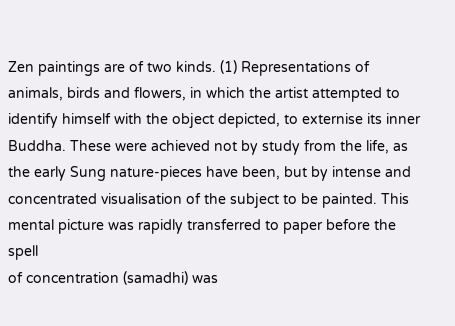Zen paintings are of two kinds. (1) Representations of
animals, birds and flowers, in which the artist attempted to
identify himself with the object depicted, to externise its inner
Buddha. These were achieved not by study from the life, as
the early Sung nature-pieces have been, but by intense and
concentrated visualisation of the subject to be painted. This
mental picture was rapidly transferred to paper before the spell
of concentration (samadhi) was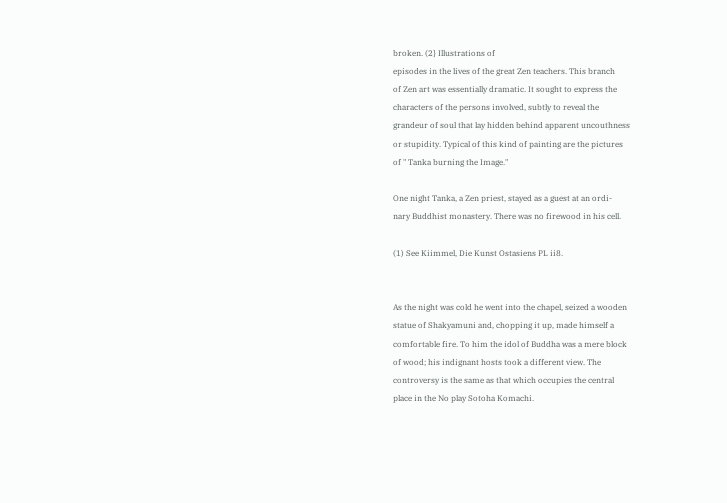broken. (2} Illustrations of
episodes in the lives of the great Zen teachers. This branch
of Zen art was essentially dramatic. It sought to express the
characters of the persons involved, subtly to reveal the
grandeur of soul that lay hidden behind apparent uncouthness
or stupidity. Typical of this kind of painting are the pictures
of " Tanka burning the Image."

One night Tanka, a Zen priest, stayed as a guest at an ordi-
nary Buddhist monastery. There was no firewood in his cell.

(1) See Kiimmel, Die Kunst Ostasiens PL ii8.


As the night was cold he went into the chapel, seized a wooden
statue of Shakyamuni and, chopping it up, made himself a
comfortable fire. To him the idol of Buddha was a mere block
of wood; his indignant hosts took a different view. The
controversy is the same as that which occupies the central
place in the No play Sotoha Komachi.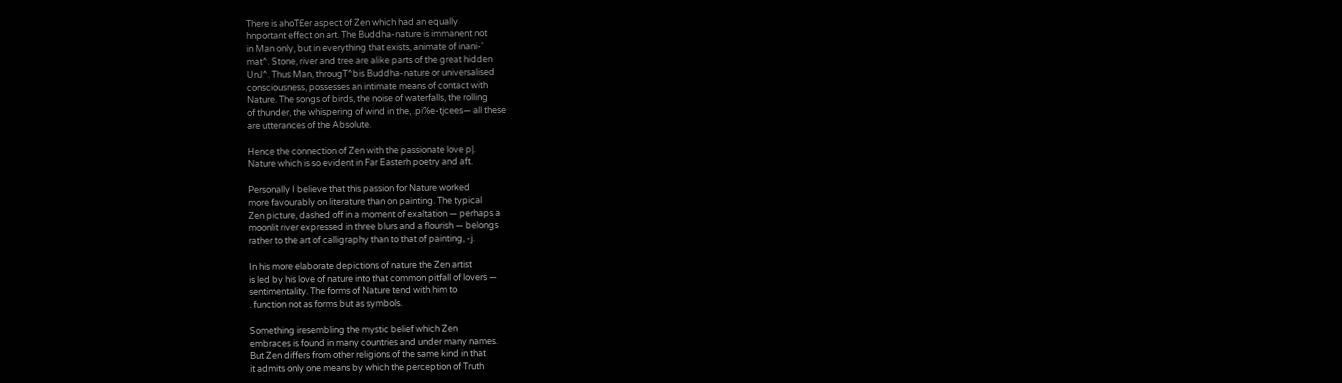There is ahoT£er aspect of Zen which had an equally
hnportant effect on art. The Buddha-nature is immanent not
in Man only, but in everything that exists, animate of inani-'
mat^. Stone, river and tree are alike parts of the great hidden
UnJ^. Thus Man, througT^bis Buddha-nature or universalised
consciousness, possesses an intimate means of contact with
Nature. The songs of birds, the noise of waterfalls, the rolling
of thunder, the whispering of wind in the, .pi%e-tjcees— all these
are utterances of the Absolute.

Hence the connection of Zen with the passionate love p|.
Nature which is so evident in Far Easterh poetry and aft.

Personally I believe that this passion for Nature worked
more favourably on literature than on painting. The typical
Zen picture, dashed off in a moment of exaltation — perhaps a
moonlit river expressed in three blurs and a flourish — belongs
rather to the art of calligraphy than to that of painting, -j.

In his more elaborate depictions of nature the Zen artist
is led by his love of nature into that common pitfall of lovers —
sentimentality. The forms of Nature tend with him to
. function not as forms but as symbols.

Something iresembling the mystic belief which Zen
embraces is found in many countries and under many names.
But Zen differs from other religions of the same kind in that
it admits only one means by which the perception of Truth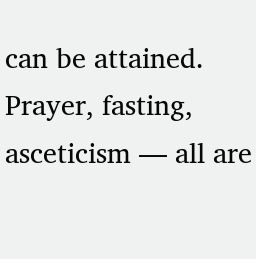can be attained. Prayer, fasting, asceticism — all are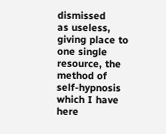dismissed
as useless, giving place to one single resource, the method of
self-hypnosis which I have here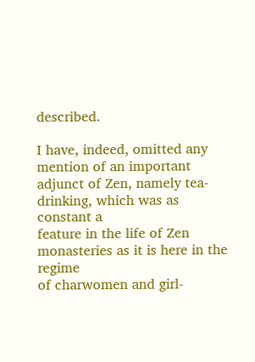described.

I have, indeed, omitted any mention of an important
adjunct of Zen, namely tea-drinking, which was as constant a
feature in the life of Zen monasteries as it is here in the regime
of charwomen and girl-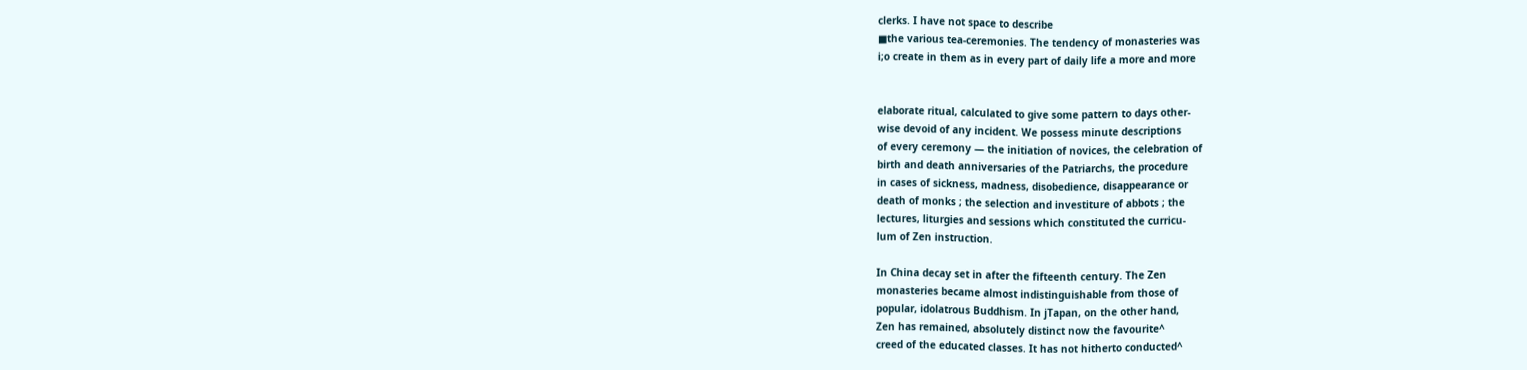clerks. I have not space to describe
■the various tea-ceremonies. The tendency of monasteries was
i;o create in them as in every part of daily life a more and more


elaborate ritual, calculated to give some pattern to days other-
wise devoid of any incident. We possess minute descriptions
of every ceremony — the initiation of novices, the celebration of
birth and death anniversaries of the Patriarchs, the procedure
in cases of sickness, madness, disobedience, disappearance or
death of monks ; the selection and investiture of abbots ; the
lectures, liturgies and sessions which constituted the curricu-
lum of Zen instruction.

In China decay set in after the fifteenth century. The Zen
monasteries became almost indistinguishable from those of
popular, idolatrous Buddhism. In jTapan, on the other hand,
Zen has remained, absolutely distinct now the favourite^
creed of the educated classes. It has not hitherto conducted^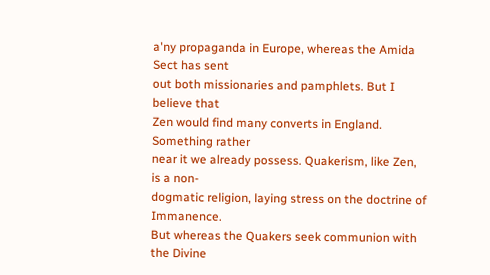a'ny propaganda in Europe, whereas the Amida Sect has sent
out both missionaries and pamphlets. But I believe that
Zen would find many converts in England. Something rather
near it we already possess. Quakerism, like Zen, is a non-
dogmatic religion, laying stress on the doctrine of Immanence.
But whereas the Quakers seek communion with the Divine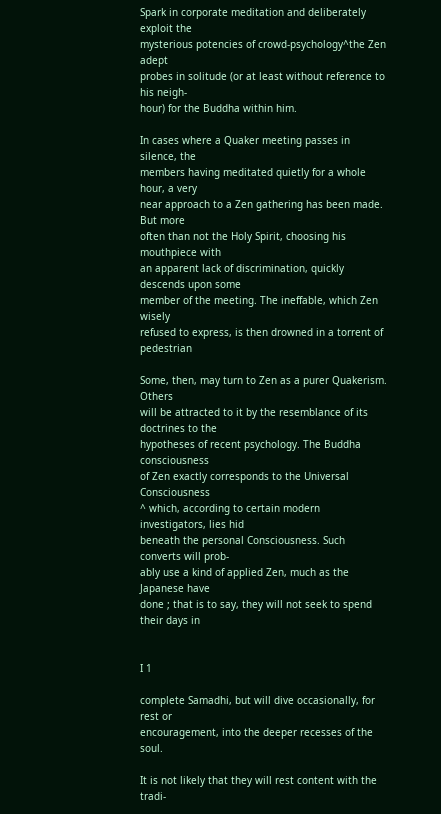Spark in corporate meditation and deliberately exploit the
mysterious potencies of crowd-psychology^the Zen adept
probes in solitude (or at least without reference to his neigh-
hour) for the Buddha within him.

In cases where a Quaker meeting passes in silence, the
members having meditated quietly for a whole hour, a very
near approach to a Zen gathering has been made. But more
often than not the Holy Spirit, choosing his mouthpiece with
an apparent lack of discrimination, quickly descends upon some
member of the meeting. The ineffable, which Zen wisely
refused to express, is then drowned in a torrent of pedestrian

Some, then, may turn to Zen as a purer Quakerism. Others
will be attracted to it by the resemblance of its doctrines to the
hypotheses of recent psychology. The Buddha consciousness
of Zen exactly corresponds to the Universal Consciousness
^ which, according to certain modern investigators, lies hid
beneath the personal Consciousness. Such converts will prob-
ably use a kind of applied Zen, much as the Japanese have
done ; that is to say, they will not seek to spend their days in


I 1

complete Samadhi, but will dive occasionally, for rest or
encouragement, into the deeper recesses of the soul.

It is not likely that they will rest content with the tradi-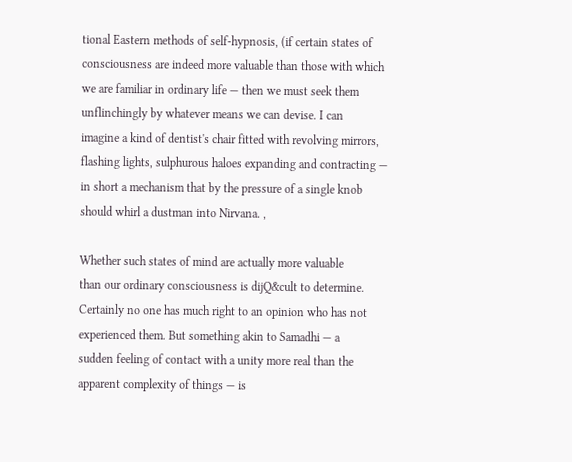tional Eastern methods of self-hypnosis, (if certain states of
consciousness are indeed more valuable than those with which
we are familiar in ordinary life — then we must seek them
unflinchingly by whatever means we can devise. I can
imagine a kind of dentist's chair fitted with revolving mirrors,
flashing lights, sulphurous haloes expanding and contracting —
in short a mechanism that by the pressure of a single knob
should whirl a dustman into Nirvana. ,

Whether such states of mind are actually more valuable
than our ordinary consciousness is dijQ&cult to determine.
Certainly no one has much right to an opinion who has not
experienced them. But something akin to Samadhi — a
sudden feeling of contact with a unity more real than the
apparent complexity of things — is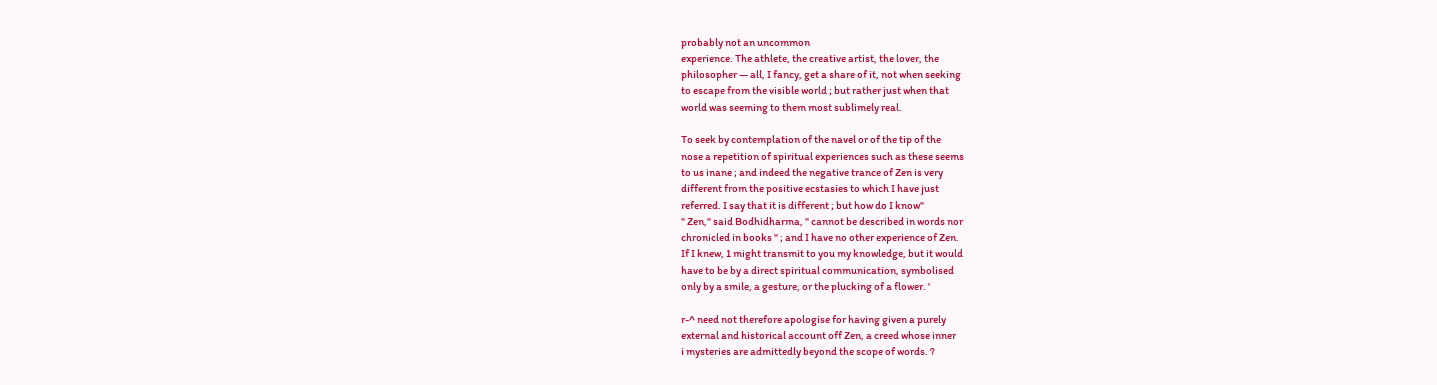probably not an uncommon
experience. The athlete, the creative artist, the lover, the
philosopher — all, I fancy, get a share of it, not when seeking
to escape from the visible world ; but rather just when that
world was seeming to them most sublimely real.

To seek by contemplation of the navel or of the tip of the
nose a repetition of spiritual experiences such as these seems
to us inane ; and indeed the negative trance of Zen is very
different from the positive ecstasies to which I have just
referred. I say that it is different ; but how do I know"
" Zen," said Bodhidharma, " cannot be described in words nor
chronicled in books " ; and I have no other experience of Zen.
If I knew, 1 might transmit to you my knowledge, but it would
have to be by a direct spiritual communication, symbolised
only by a smile, a gesture, or the plucking of a flower. '

r-^ need not therefore apologise for having given a purely
external and historical account off Zen, a creed whose inner
i mysteries are admittedly beyond the scope of words. ?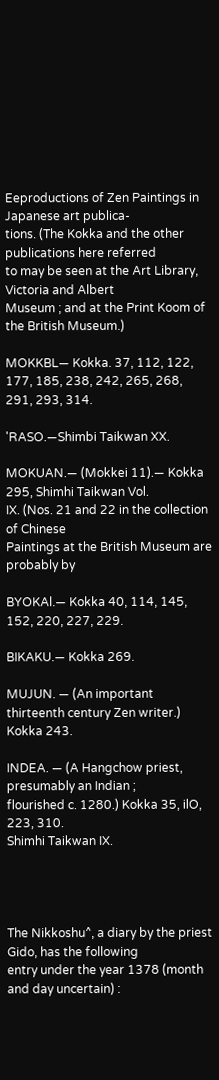Eeproductions of Zen Paintings in Japanese art publica-
tions. (The Kokka and the other publications here referred
to may be seen at the Art Library, Victoria and Albert
Museum ; and at the Print Koom of the British Museum.)

MOKKBL— Kokka. 37, 112, 122, 177, 185, 238, 242, 265, 268,
291, 293, 314.

'RASO.—Shimbi Taikwan XX.

MOKUAN.— (Mokkei 11).— Kokka 295, Shimhi Taikwan Vol.
IX. (Nos. 21 and 22 in the collection of Chinese
Paintings at the British Museum are probably by

BYOKAl.— Kokka 40, 114, 145, 152, 220, 227, 229.

BIKAKU.— Kokka 269.

MUJUN. — (An important thirteenth century Zen writer.)
Kokka 243.

INDEA. — (A Hangchow priest, presumably an Indian ;
flourished c. 1280.) Kokka 35, ilO, 223, 310.
Shimhi Taikwan IX.




The Nikkoshu^, a diary by the priest Gido, has the following
entry under the year 1378 (month and day uncertain) :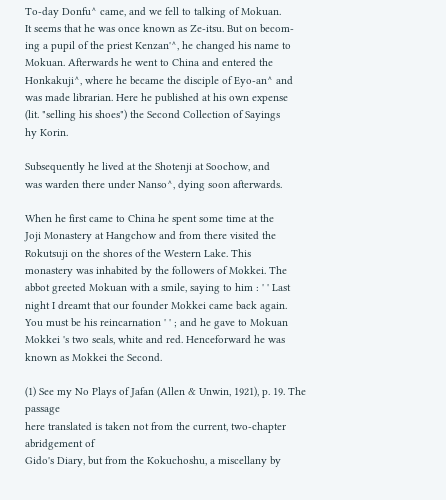To-day Donfu^ came, and we fell to talking of Mokuan.
It seems that he was once known as Ze-itsu. But on becom-
ing a pupil of the priest Kenzan'^, he changed his name to
Mokuan. Afterwards he went to China and entered the
Honkakuji^, where he became the disciple of Eyo-an^ and
was made librarian. Here he published at his own expense
(lit. "selling his shoes") the Second Collection of Sayings
hy Korin.

Subsequently he lived at the Shotenji at Soochow, and
was warden there under Nanso^, dying soon afterwards.

When he first came to China he spent some time at the
Joji Monastery at Hangchow and from there visited the
Rokutsuji on the shores of the Western Lake. This
monastery was inhabited by the followers of Mokkei. The
abbot greeted Mokuan with a smile, saying to him : ' ' Last
night I dreamt that our founder Mokkei came back again.
You must be his reincarnation ' ' ; and he gave to Mokuan
Mokkei 's two seals, white and red. Henceforward he was
known as Mokkei the Second.

(1) See my No Plays of Jafan (Allen & Unwin, 1921), p. 19. The passage
here translated is taken not from the current, two-chapter abridgement of
Gido's Diary, but from the Kokuchoshu, a miscellany by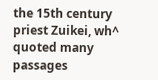the 15th century
priest Zuikei, wh^ quoted many passages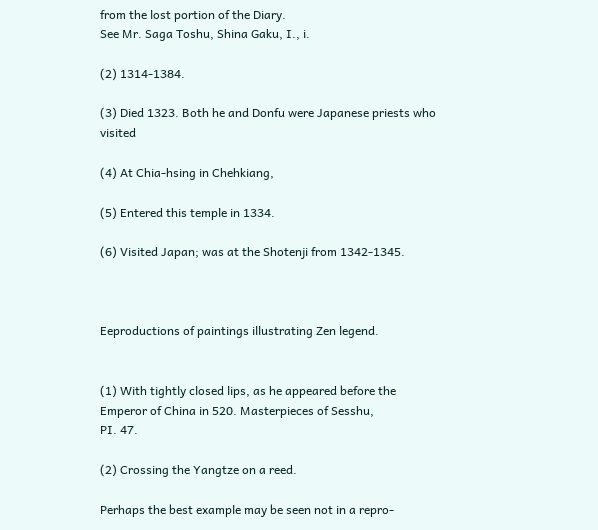from the lost portion of the Diary.
See Mr. Saga Toshu, Shina Gaku, I., i.

(2) 1314-1384.

(3) Died 1323. Both he and Donfu were Japanese priests who visited

(4) At Chia-hsing in Chehkiang,

(5) Entered this temple in 1334.

(6) Visited Japan; was at the Shotenji from 1342-1345.



Eeproductions of paintings illustrating Zen legend.


(1) With tightly closed lips, as he appeared before the
Emperor of China in 520. Masterpieces of Sesshu,
PI. 47.

(2) Crossing the Yangtze on a reed.

Perhaps the best example may be seen not in a repro-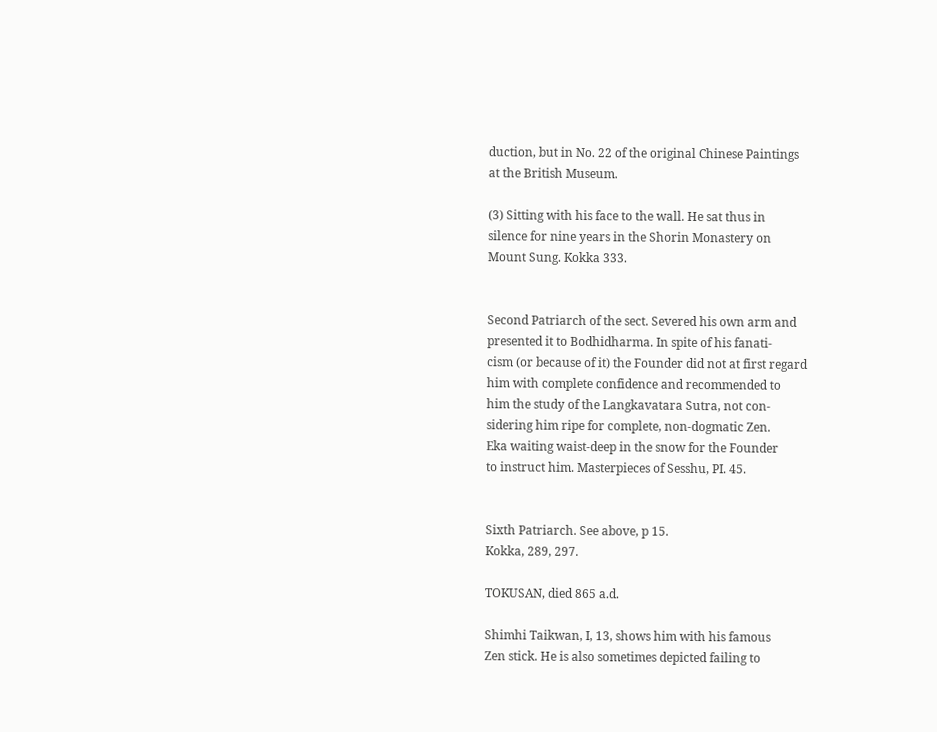duction, but in No. 22 of the original Chinese Paintings
at the British Museum.

(3) Sitting with his face to the wall. He sat thus in
silence for nine years in the Shorin Monastery on
Mount Sung. Kokka 333.


Second Patriarch of the sect. Severed his own arm and
presented it to Bodhidharma. In spite of his fanati-
cism (or because of it) the Founder did not at first regard
him with complete confidence and recommended to
him the study of the Langkavatara Sutra, not con-
sidering him ripe for complete, non-dogmatic Zen.
Eka waiting waist-deep in the snow for the Founder
to instruct him. Masterpieces of Sesshu, PI. 45.


Sixth Patriarch. See above, p 15.
Kokka, 289, 297.

TOKUSAN, died 865 a.d.

Shimhi Taikwan, I, 13, shows him with his famous
Zen stick. He is also sometimes depicted failing to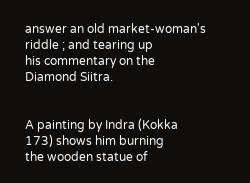answer an old market-woman's riddle ; and tearing up
his commentary on the Diamond Siitra.


A painting by Indra (Kokka 173) shows him burning
the wooden statue of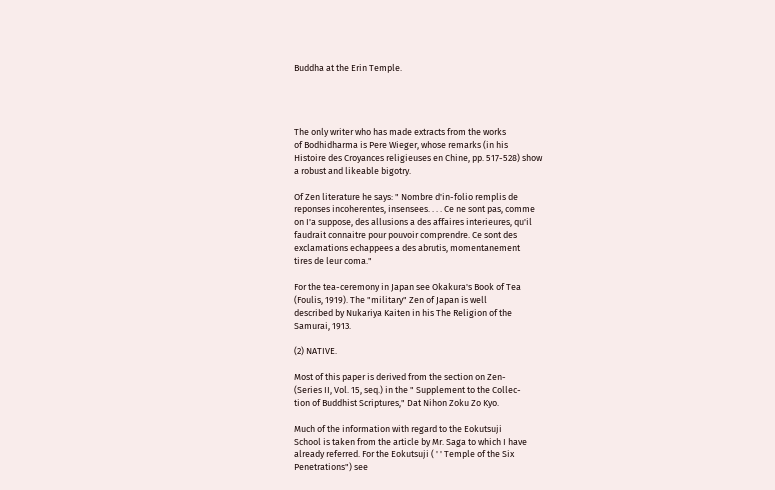Buddha at the Erin Temple.




The only writer who has made extracts from the works
of Bodhidharma is Pere Wieger, whose remarks (in his
Histoire des Croyances religieuses en Chine, pp. 517-528) show
a robust and likeable bigotry.

Of Zen literature he says: " Nombre d'in-folio remplis de
reponses incoherentes, insensees. . . . Ce ne sont pas, comme
on I'a suppose, des allusions a des affaires interieures, qu'il
faudrait connaitre pour pouvoir comprendre. Ce sont des
exclamations echappees a des abrutis, momentanement
tires de leur coma."

For the tea-ceremony in Japan see Okakura's Book of Tea
(Foulis, 1919). The "military" Zen of Japan is well
described by Nukariya Kaiten in his The Religion of the
Samurai, 1913.

(2) NATIVE.

Most of this paper is derived from the section on Zen-
(Series II, Vol. 15, seq.) in the " Supplement to the Collec-
tion of Buddhist Scriptures," Dat Nihon Zoku Zo Kyo.

Much of the information with regard to the Eokutsuji
School is taken from the article by Mr. Saga to which I have
already referred. For the Eokutsuji ( ' ' Temple of the Six
Penetrations") see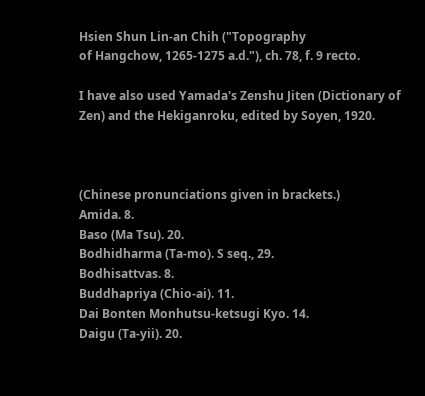Hsien Shun Lin-an Chih ("Topography
of Hangchow, 1265-1275 a.d."), ch. 78, f. 9 recto.

I have also used Yamada's Zenshu Jiten (Dictionary of
Zen) and the Hekiganroku, edited by Soyen, 1920.



(Chinese pronunciations given in brackets.)
Amida. 8.
Baso (Ma Tsu). 20.
Bodhidharma (Ta-mo). S seq., 29.
Bodhisattvas. 8.
Buddhapriya (Chio-ai). 11.
Dai Bonten Monhutsu-ketsugi Kyo. 14.
Daigu (Ta-yii). 20.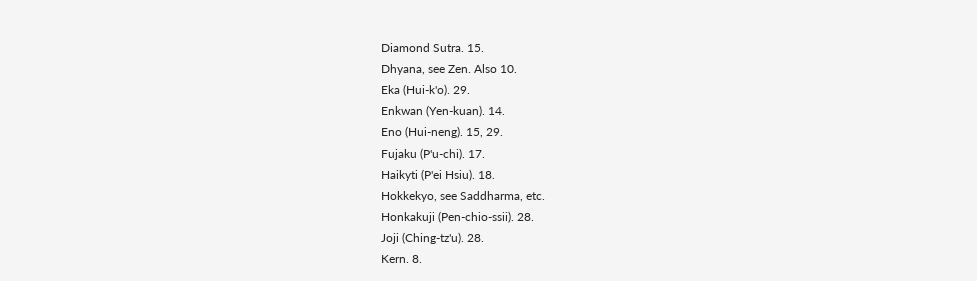Diamond Sutra. 15.
Dhyana, see Zen. Also 10.
Eka (Hui-k'o). 29.
Enkwan (Yen-kuan). 14.
Eno (Hui-neng). 15, 29.
Fujaku (P'u-chi). 17.
Haikyti (P'ei Hsiu). 18.
Hokkekyo, see Saddharma, etc.
Honkakuji (Pen-chio-ssii). 28.
Joji (Ching-tz'u). 28.
Kern. 8.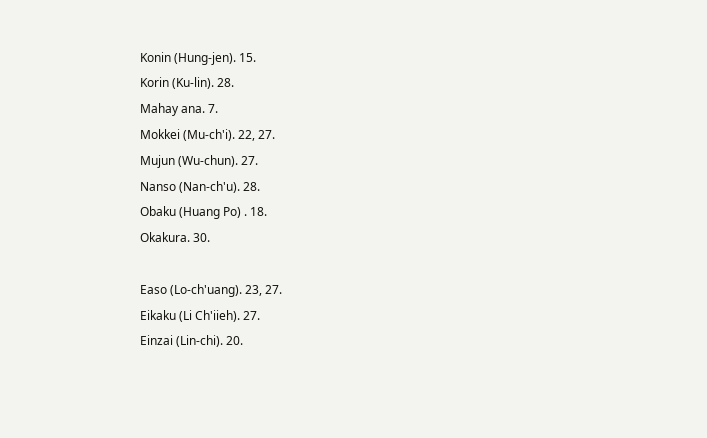Konin (Hung-jen). 15.
Korin (Ku-lin). 28.
Mahay ana. 7.
Mokkei (Mu-ch'i). 22, 27.
Mujun (Wu-chun). 27.
Nanso (Nan-ch'u). 28.
Obaku (Huang Po) . 18.
Okakura. 30.

Easo (Lo-ch'uang). 23, 27.
Eikaku (Li Ch'iieh). 27.
Einzai (Lin-chi). 20.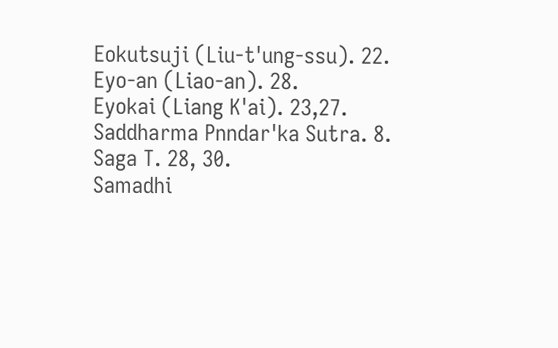Eokutsuji (Liu-t'ung-ssu). 22.
Eyo-an (Liao-an). 28.
Eyokai (Liang K'ai). 23,27.
Saddharma Pnndar'ka Sutra. 8.
Saga T. 28, 30.
Samadhi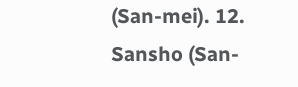(San-mei). 12.
Sansho (San-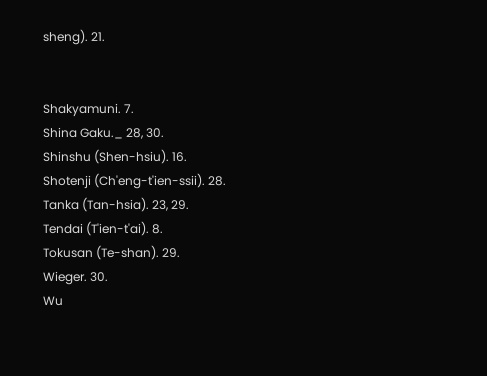sheng). 21.


Shakyamuni. 7.
Shina Gaku._ 28, 30.
Shinshu (Shen-hsiu). 16.
Shotenji (Ch'eng-t'ien-ssii). 28.
Tanka (Tan-hsia). 23, 29.
Tendai (T'ien-t'ai). 8.
Tokusan (Te-shan). 29.
Wieger. 30.
Wu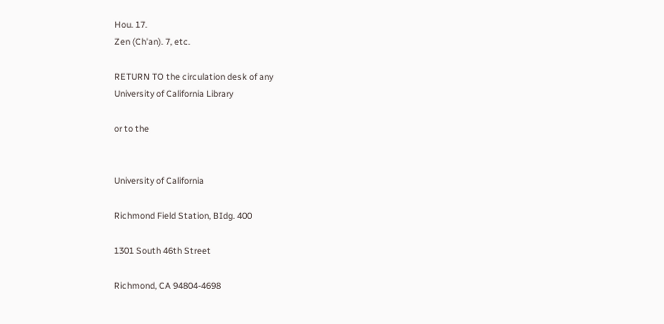Hou. 17.
Zen (Ch'an). 7, etc.

RETURN TO the circulation desk of any
University of California Library

or to the


University of California

Richmond Field Station, BIdg. 400

1301 South 46th Street

Richmond, CA 94804-4698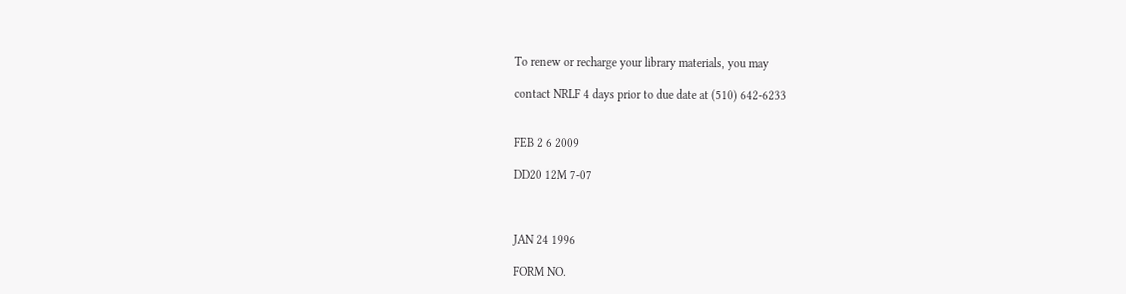To renew or recharge your library materials, you may

contact NRLF 4 days prior to due date at (510) 642-6233


FEB 2 6 2009

DD20 12M 7-07



JAN 24 1996

FORM NO.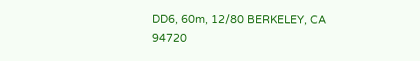DD6, 60m, 12/80 BERKELEY, CA 94720